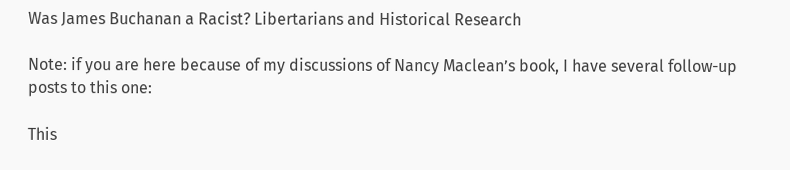Was James Buchanan a Racist? Libertarians and Historical Research

Note: if you are here because of my discussions of Nancy Maclean’s book, I have several follow-up posts to this one:

This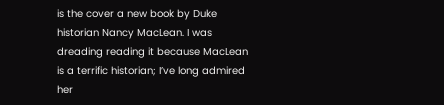is the cover a new book by Duke historian Nancy MacLean. I was dreading reading it because MacLean is a terrific historian; I’ve long admired her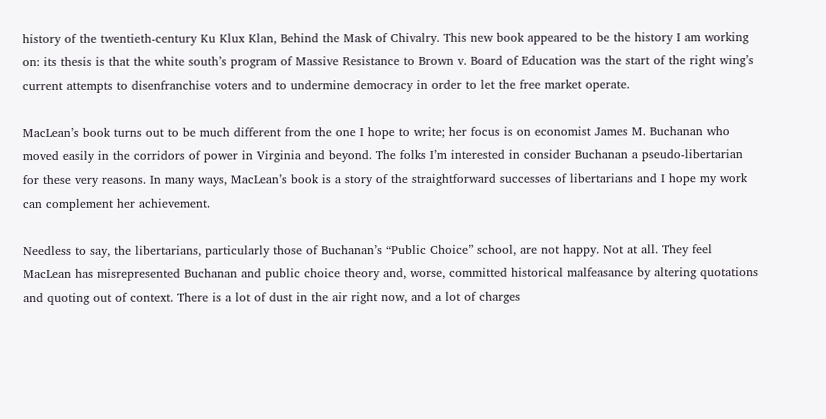history of the twentieth-century Ku Klux Klan, Behind the Mask of Chivalry. This new book appeared to be the history I am working on: its thesis is that the white south’s program of Massive Resistance to Brown v. Board of Education was the start of the right wing’s current attempts to disenfranchise voters and to undermine democracy in order to let the free market operate.

MacLean’s book turns out to be much different from the one I hope to write; her focus is on economist James M. Buchanan who moved easily in the corridors of power in Virginia and beyond. The folks I’m interested in consider Buchanan a pseudo-libertarian for these very reasons. In many ways, MacLean’s book is a story of the straightforward successes of libertarians and I hope my work can complement her achievement.

Needless to say, the libertarians, particularly those of Buchanan’s “Public Choice” school, are not happy. Not at all. They feel MacLean has misrepresented Buchanan and public choice theory and, worse, committed historical malfeasance by altering quotations and quoting out of context. There is a lot of dust in the air right now, and a lot of charges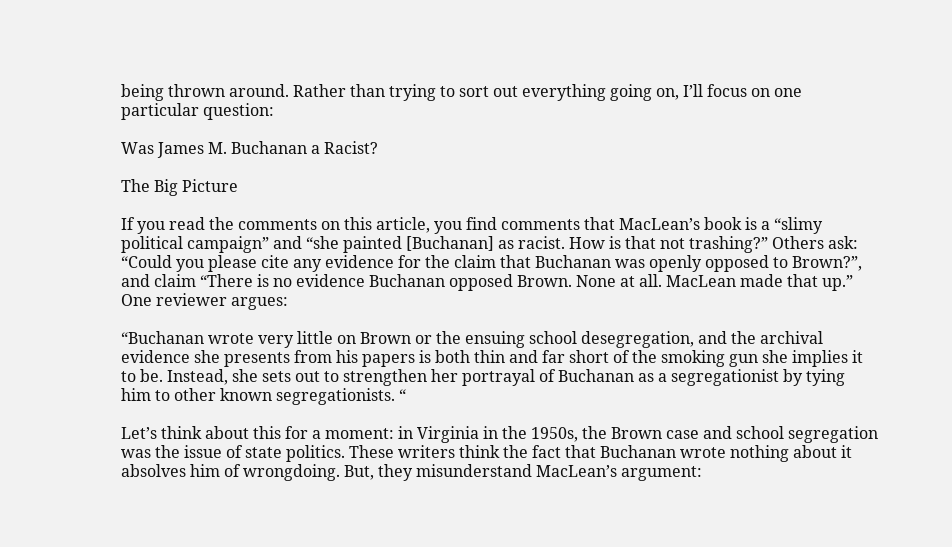being thrown around. Rather than trying to sort out everything going on, I’ll focus on one particular question:

Was James M. Buchanan a Racist?

The Big Picture

If you read the comments on this article, you find comments that MacLean’s book is a “slimy political campaign” and “she painted [Buchanan] as racist. How is that not trashing?” Others ask: “Could you please cite any evidence for the claim that Buchanan was openly opposed to Brown?”, and claim “There is no evidence Buchanan opposed Brown. None at all. MacLean made that up.” One reviewer argues:

“Buchanan wrote very little on Brown or the ensuing school desegregation, and the archival evidence she presents from his papers is both thin and far short of the smoking gun she implies it to be. Instead, she sets out to strengthen her portrayal of Buchanan as a segregationist by tying him to other known segregationists. “

Let’s think about this for a moment: in Virginia in the 1950s, the Brown case and school segregation was the issue of state politics. These writers think the fact that Buchanan wrote nothing about it absolves him of wrongdoing. But, they misunderstand MacLean’s argument: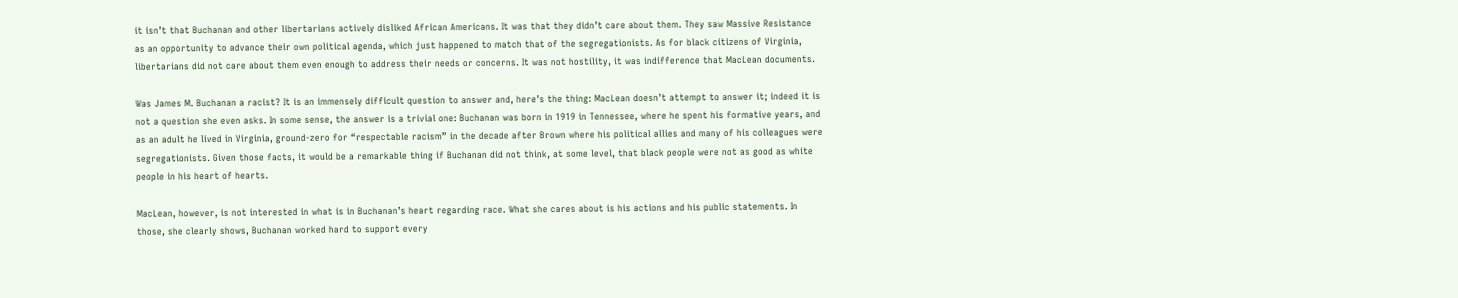it isn’t that Buchanan and other libertarians actively disliked African Americans. It was that they didn’t care about them. They saw Massive Resistance as an opportunity to advance their own political agenda, which just happened to match that of the segregationists. As for black citizens of Virginia, libertarians did not care about them even enough to address their needs or concerns. It was not hostility, it was indifference that MacLean documents.

Was James M. Buchanan a racist? It is an immensely difficult question to answer and, here’s the thing: MacLean doesn’t attempt to answer it; indeed it is not a question she even asks. In some sense, the answer is a trivial one: Buchanan was born in 1919 in Tennessee, where he spent his formative years, and as an adult he lived in Virginia, ground-zero for “respectable racism” in the decade after Brown where his political allies and many of his colleagues were segregationists. Given those facts, it would be a remarkable thing if Buchanan did not think, at some level, that black people were not as good as white people in his heart of hearts.

MacLean, however, is not interested in what is in Buchanan’s heart regarding race. What she cares about is his actions and his public statements. In those, she clearly shows, Buchanan worked hard to support every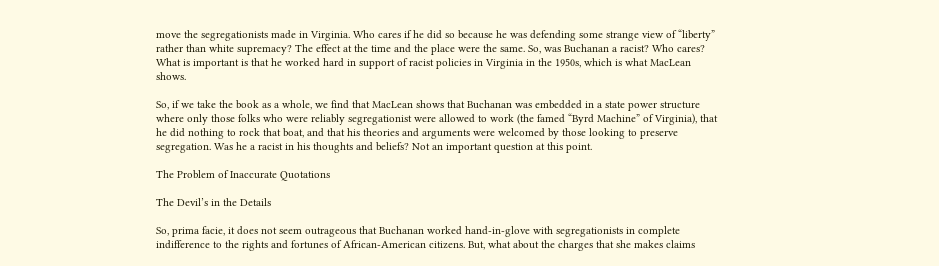move the segregationists made in Virginia. Who cares if he did so because he was defending some strange view of “liberty” rather than white supremacy? The effect at the time and the place were the same. So, was Buchanan a racist? Who cares? What is important is that he worked hard in support of racist policies in Virginia in the 1950s, which is what MacLean shows.

So, if we take the book as a whole, we find that MacLean shows that Buchanan was embedded in a state power structure where only those folks who were reliably segregationist were allowed to work (the famed “Byrd Machine” of Virginia), that he did nothing to rock that boat, and that his theories and arguments were welcomed by those looking to preserve segregation. Was he a racist in his thoughts and beliefs? Not an important question at this point.

The Problem of Inaccurate Quotations

The Devil’s in the Details

So, prima facie, it does not seem outrageous that Buchanan worked hand-in-glove with segregationists in complete indifference to the rights and fortunes of African-American citizens. But, what about the charges that she makes claims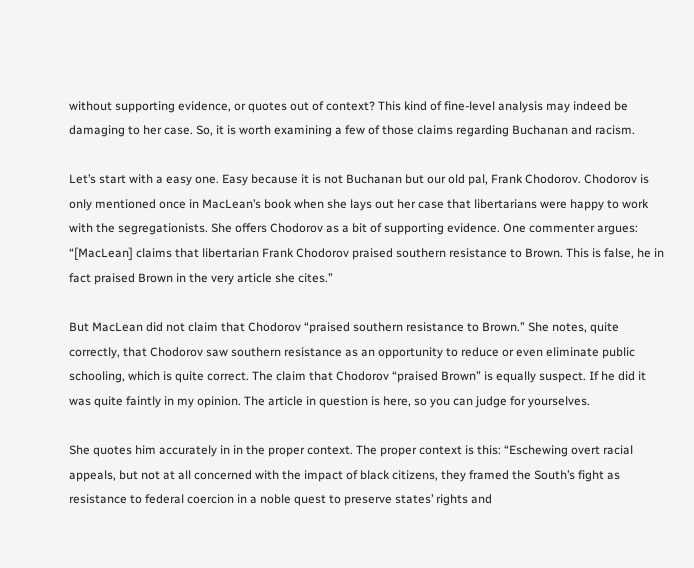without supporting evidence, or quotes out of context? This kind of fine-level analysis may indeed be damaging to her case. So, it is worth examining a few of those claims regarding Buchanan and racism.

Let’s start with a easy one. Easy because it is not Buchanan but our old pal, Frank Chodorov. Chodorov is only mentioned once in MacLean’s book when she lays out her case that libertarians were happy to work with the segregationists. She offers Chodorov as a bit of supporting evidence. One commenter argues: “[MacLean] claims that libertarian Frank Chodorov praised southern resistance to Brown. This is false, he in fact praised Brown in the very article she cites.”

But MacLean did not claim that Chodorov “praised southern resistance to Brown.” She notes, quite correctly, that Chodorov saw southern resistance as an opportunity to reduce or even eliminate public schooling, which is quite correct. The claim that Chodorov “praised Brown” is equally suspect. If he did it was quite faintly in my opinion. The article in question is here, so you can judge for yourselves.

She quotes him accurately in in the proper context. The proper context is this: “Eschewing overt racial appeals, but not at all concerned with the impact of black citizens, they framed the South’s fight as resistance to federal coercion in a noble quest to preserve states’ rights and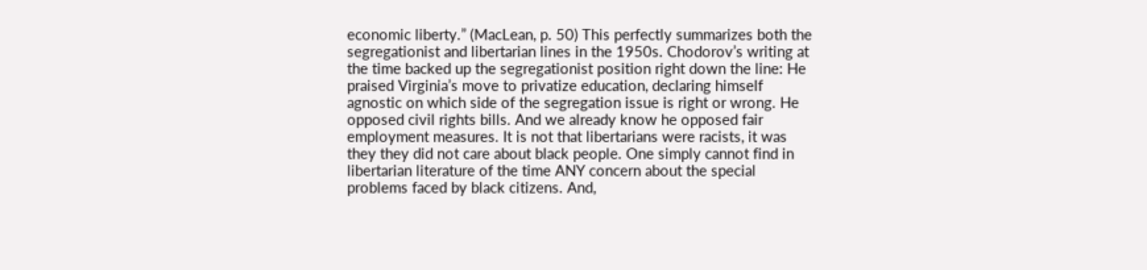economic liberty.” (MacLean, p. 50) This perfectly summarizes both the segregationist and libertarian lines in the 1950s. Chodorov’s writing at the time backed up the segregationist position right down the line: He praised Virginia’s move to privatize education, declaring himself agnostic on which side of the segregation issue is right or wrong. He opposed civil rights bills. And we already know he opposed fair employment measures. It is not that libertarians were racists, it was they they did not care about black people. One simply cannot find in libertarian literature of the time ANY concern about the special problems faced by black citizens. And,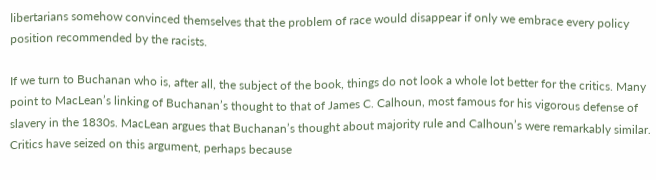libertarians somehow convinced themselves that the problem of race would disappear if only we embrace every policy position recommended by the racists.

If we turn to Buchanan who is, after all, the subject of the book, things do not look a whole lot better for the critics. Many point to MacLean’s linking of Buchanan’s thought to that of James C. Calhoun, most famous for his vigorous defense of slavery in the 1830s. MacLean argues that Buchanan’s thought about majority rule and Calhoun’s were remarkably similar. Critics have seized on this argument, perhaps because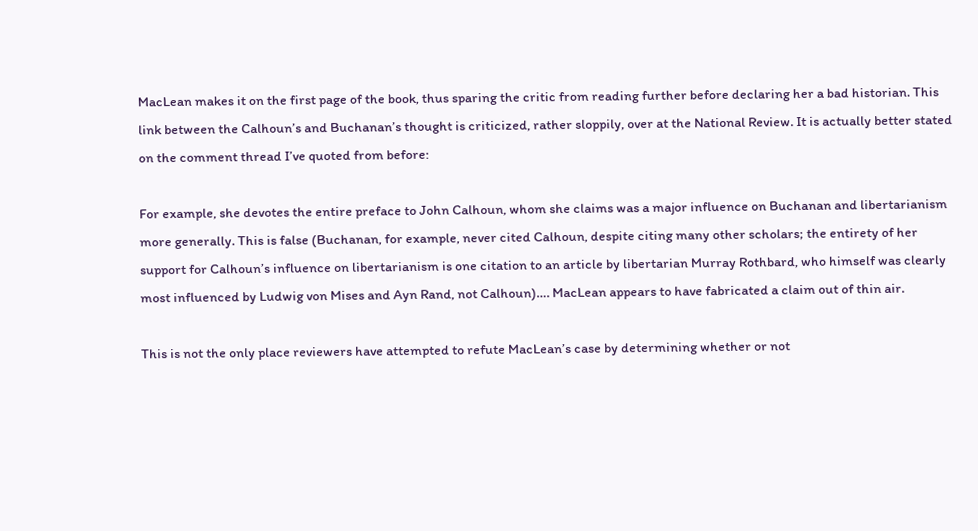MacLean makes it on the first page of the book, thus sparing the critic from reading further before declaring her a bad historian. This link between the Calhoun’s and Buchanan’s thought is criticized, rather sloppily, over at the National Review. It is actually better stated on the comment thread I’ve quoted from before:

For example, she devotes the entire preface to John Calhoun, whom she claims was a major influence on Buchanan and libertarianism more generally. This is false (Buchanan, for example, never cited Calhoun, despite citing many other scholars; the entirety of her support for Calhoun’s influence on libertarianism is one citation to an article by libertarian Murray Rothbard, who himself was clearly most influenced by Ludwig von Mises and Ayn Rand, not Calhoun)…. MacLean appears to have fabricated a claim out of thin air.

This is not the only place reviewers have attempted to refute MacLean’s case by determining whether or not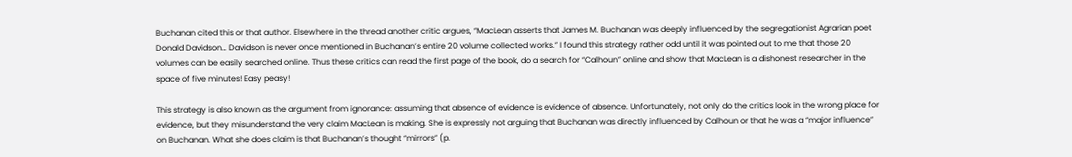Buchanan cited this or that author. Elsewhere in the thread another critic argues, “MacLean asserts that James M. Buchanan was deeply influenced by the segregationist Agrarian poet Donald Davidson… Davidson is never once mentioned in Buchanan’s entire 20 volume collected works.” I found this strategy rather odd until it was pointed out to me that those 20 volumes can be easily searched online. Thus these critics can read the first page of the book, do a search for “Calhoun” online and show that MacLean is a dishonest researcher in the space of five minutes! Easy peasy!

This strategy is also known as the argument from ignorance: assuming that absence of evidence is evidence of absence. Unfortunately, not only do the critics look in the wrong place for evidence, but they misunderstand the very claim MacLean is making. She is expressly not arguing that Buchanan was directly influenced by Calhoun or that he was a “major influence” on Buchanan. What she does claim is that Buchanan’s thought “mirrors” (p.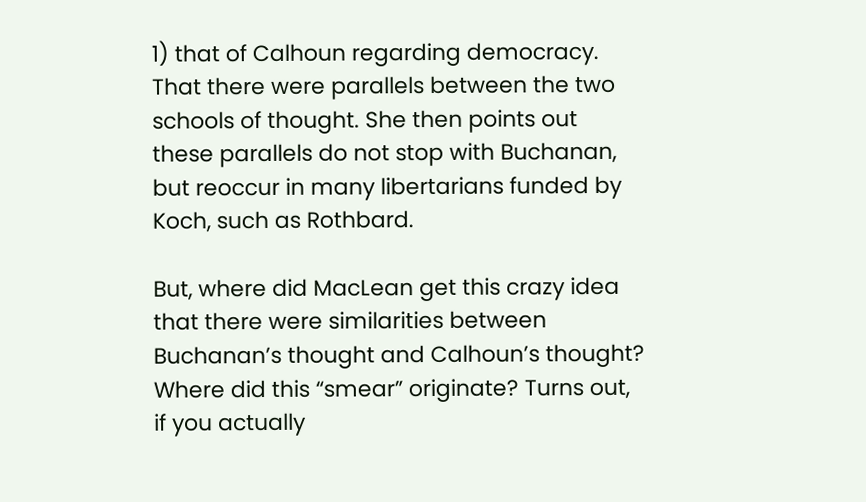1) that of Calhoun regarding democracy. That there were parallels between the two schools of thought. She then points out these parallels do not stop with Buchanan, but reoccur in many libertarians funded by Koch, such as Rothbard.

But, where did MacLean get this crazy idea that there were similarities between Buchanan’s thought and Calhoun’s thought? Where did this “smear” originate? Turns out, if you actually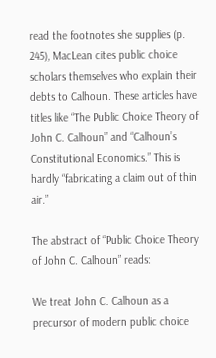read the footnotes she supplies (p. 245), MacLean cites public choice scholars themselves who explain their debts to Calhoun. These articles have titles like “The Public Choice Theory of John C. Calhoun” and “Calhoun’s Constitutional Economics.” This is hardly “fabricating a claim out of thin air.”

The abstract of “Public Choice Theory of John C. Calhoun” reads:

We treat John C. Calhoun as a precursor of modern public choice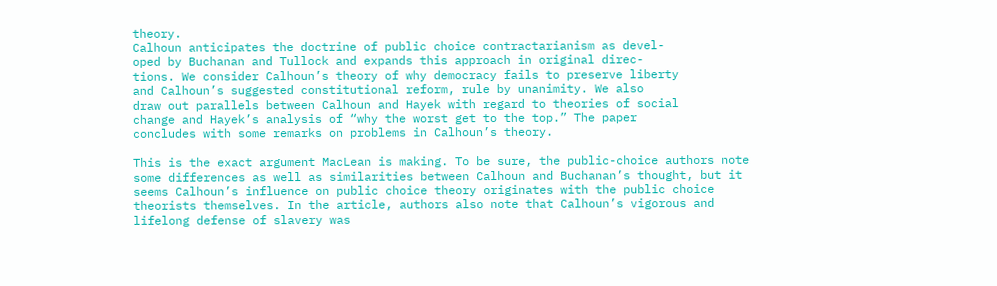theory.
Calhoun anticipates the doctrine of public choice contractarianism as devel-
oped by Buchanan and Tullock and expands this approach in original direc-
tions. We consider Calhoun’s theory of why democracy fails to preserve liberty
and Calhoun’s suggested constitutional reform, rule by unanimity. We also
draw out parallels between Calhoun and Hayek with regard to theories of social
change and Hayek’s analysis of “why the worst get to the top.” The paper
concludes with some remarks on problems in Calhoun’s theory.

This is the exact argument MacLean is making. To be sure, the public-choice authors note some differences as well as similarities between Calhoun and Buchanan’s thought, but it seems Calhoun’s influence on public choice theory originates with the public choice theorists themselves. In the article, authors also note that Calhoun’s vigorous and lifelong defense of slavery was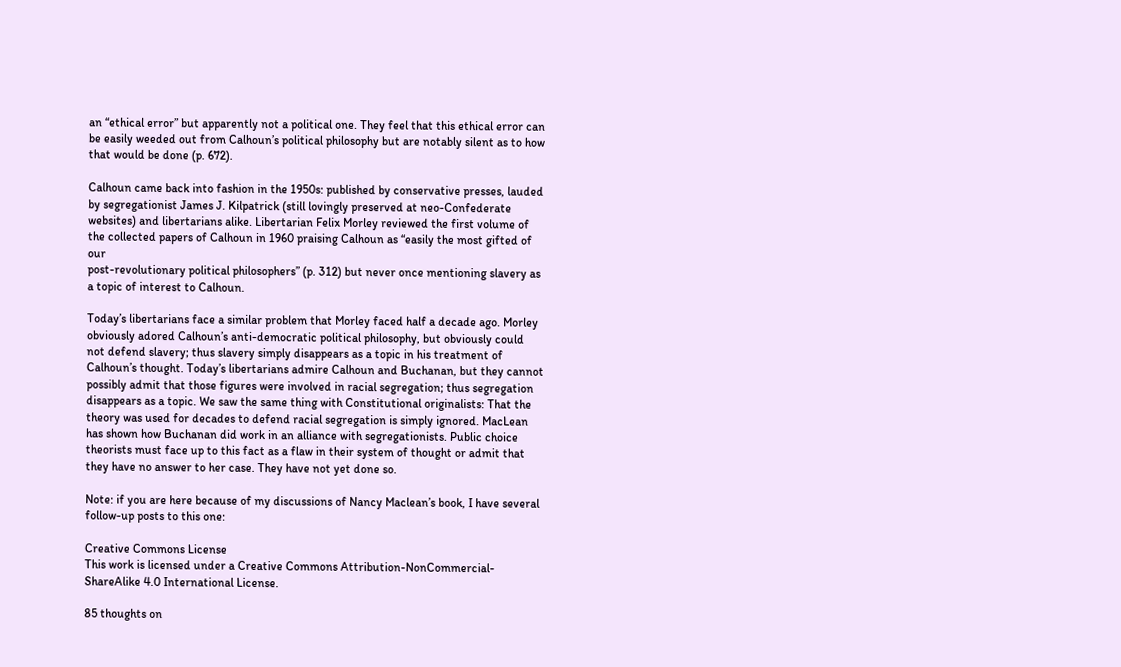an “ethical error” but apparently not a political one. They feel that this ethical error can be easily weeded out from Calhoun’s political philosophy but are notably silent as to how that would be done (p. 672).

Calhoun came back into fashion in the 1950s: published by conservative presses, lauded by segregationist James J. Kilpatrick (still lovingly preserved at neo-Confederate websites) and libertarians alike. Libertarian Felix Morley reviewed the first volume of the collected papers of Calhoun in 1960 praising Calhoun as “easily the most gifted of our
post-revolutionary political philosophers” (p. 312) but never once mentioning slavery as a topic of interest to Calhoun.

Today’s libertarians face a similar problem that Morley faced half a decade ago. Morley obviously adored Calhoun’s anti-democratic political philosophy, but obviously could not defend slavery; thus slavery simply disappears as a topic in his treatment of Calhoun’s thought. Today’s libertarians admire Calhoun and Buchanan, but they cannot possibly admit that those figures were involved in racial segregation; thus segregation disappears as a topic. We saw the same thing with Constitutional originalists: That the theory was used for decades to defend racial segregation is simply ignored. MacLean has shown how Buchanan did work in an alliance with segregationists. Public choice theorists must face up to this fact as a flaw in their system of thought or admit that they have no answer to her case. They have not yet done so.

Note: if you are here because of my discussions of Nancy Maclean’s book, I have several follow-up posts to this one:

Creative Commons License
This work is licensed under a Creative Commons Attribution-NonCommercial-ShareAlike 4.0 International License.

85 thoughts on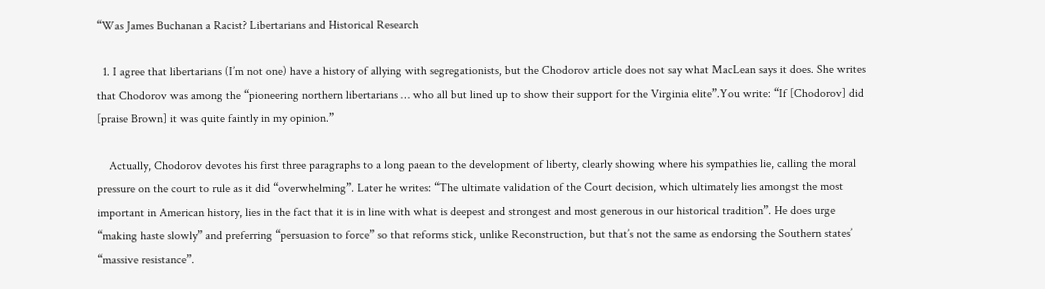“Was James Buchanan a Racist? Libertarians and Historical Research

  1. I agree that libertarians (I’m not one) have a history of allying with segregationists, but the Chodorov article does not say what MacLean says it does. She writes that Chodorov was among the “pioneering northern libertarians … who all but lined up to show their support for the Virginia elite”.You write: “If [Chodorov] did [praise Brown] it was quite faintly in my opinion.”

    Actually, Chodorov devotes his first three paragraphs to a long paean to the development of liberty, clearly showing where his sympathies lie, calling the moral pressure on the court to rule as it did “overwhelming”. Later he writes: “The ultimate validation of the Court decision, which ultimately lies amongst the most important in American history, lies in the fact that it is in line with what is deepest and strongest and most generous in our historical tradition”. He does urge “making haste slowly” and preferring “persuasion to force” so that reforms stick, unlike Reconstruction, but that’s not the same as endorsing the Southern states’ “massive resistance”.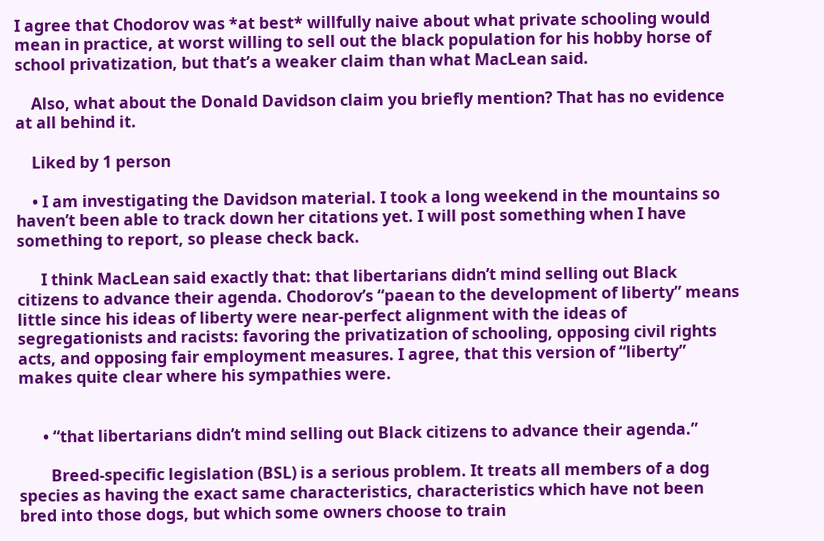I agree that Chodorov was *at best* willfully naive about what private schooling would mean in practice, at worst willing to sell out the black population for his hobby horse of school privatization, but that’s a weaker claim than what MacLean said.

    Also, what about the Donald Davidson claim you briefly mention? That has no evidence at all behind it.

    Liked by 1 person

    • I am investigating the Davidson material. I took a long weekend in the mountains so haven’t been able to track down her citations yet. I will post something when I have something to report, so please check back.

      I think MacLean said exactly that: that libertarians didn’t mind selling out Black citizens to advance their agenda. Chodorov’s “paean to the development of liberty” means little since his ideas of liberty were near-perfect alignment with the ideas of segregationists and racists: favoring the privatization of schooling, opposing civil rights acts, and opposing fair employment measures. I agree, that this version of “liberty” makes quite clear where his sympathies were.


      • “that libertarians didn’t mind selling out Black citizens to advance their agenda.”

        Breed-specific legislation (BSL) is a serious problem. It treats all members of a dog species as having the exact same characteristics, characteristics which have not been bred into those dogs, but which some owners choose to train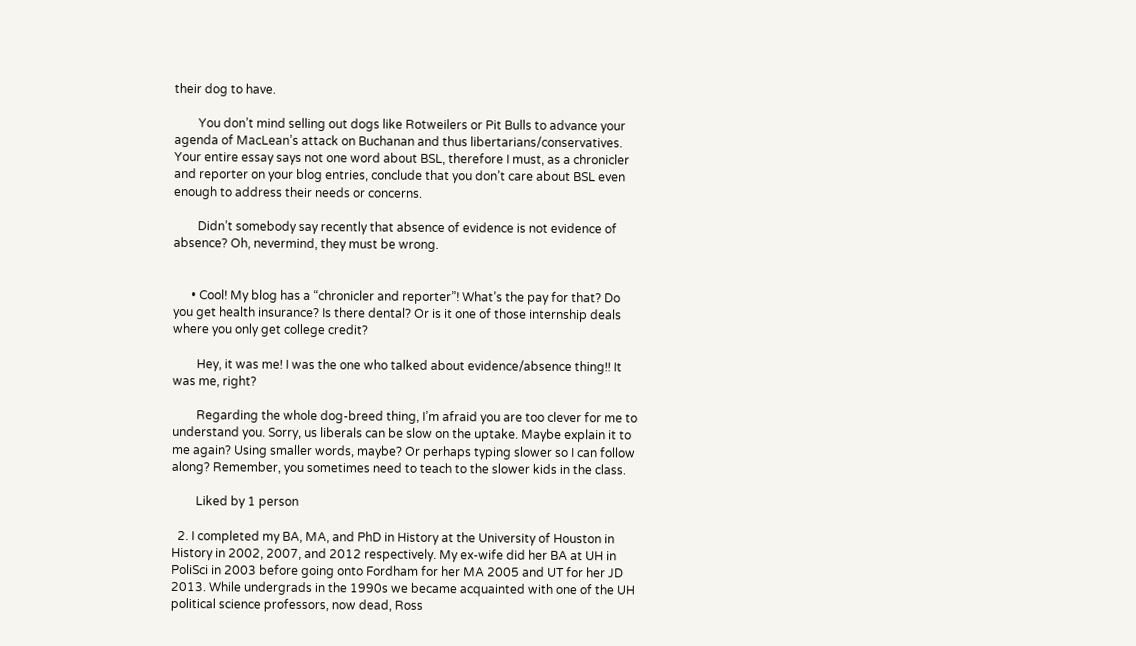their dog to have.

        You don’t mind selling out dogs like Rotweilers or Pit Bulls to advance your agenda of MacLean’s attack on Buchanan and thus libertarians/conservatives. Your entire essay says not one word about BSL, therefore I must, as a chronicler and reporter on your blog entries, conclude that you don’t care about BSL even enough to address their needs or concerns.

        Didn’t somebody say recently that absence of evidence is not evidence of absence? Oh, nevermind, they must be wrong.


      • Cool! My blog has a “chronicler and reporter”! What’s the pay for that? Do you get health insurance? Is there dental? Or is it one of those internship deals where you only get college credit?

        Hey, it was me! I was the one who talked about evidence/absence thing!! It was me, right?

        Regarding the whole dog-breed thing, I’m afraid you are too clever for me to understand you. Sorry, us liberals can be slow on the uptake. Maybe explain it to me again? Using smaller words, maybe? Or perhaps typing slower so I can follow along? Remember, you sometimes need to teach to the slower kids in the class.

        Liked by 1 person

  2. I completed my BA, MA, and PhD in History at the University of Houston in History in 2002, 2007, and 2012 respectively. My ex-wife did her BA at UH in PoliSci in 2003 before going onto Fordham for her MA 2005 and UT for her JD 2013. While undergrads in the 1990s we became acquainted with one of the UH political science professors, now dead, Ross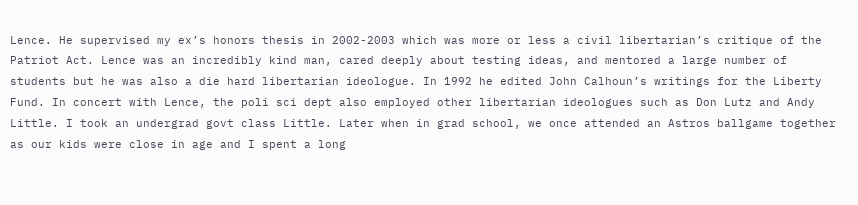Lence. He supervised my ex’s honors thesis in 2002-2003 which was more or less a civil libertarian’s critique of the Patriot Act. Lence was an incredibly kind man, cared deeply about testing ideas, and mentored a large number of students but he was also a die hard libertarian ideologue. In 1992 he edited John Calhoun’s writings for the Liberty Fund. In concert with Lence, the poli sci dept also employed other libertarian ideologues such as Don Lutz and Andy Little. I took an undergrad govt class Little. Later when in grad school, we once attended an Astros ballgame together as our kids were close in age and I spent a long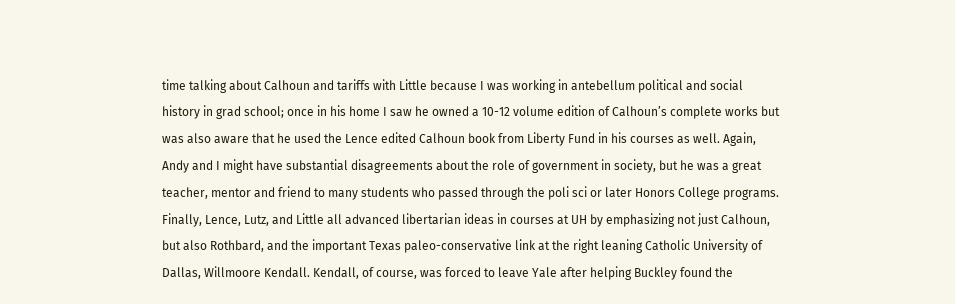time talking about Calhoun and tariffs with Little because I was working in antebellum political and social history in grad school; once in his home I saw he owned a 10-12 volume edition of Calhoun’s complete works but was also aware that he used the Lence edited Calhoun book from Liberty Fund in his courses as well. Again, Andy and I might have substantial disagreements about the role of government in society, but he was a great teacher, mentor and friend to many students who passed through the poli sci or later Honors College programs. Finally, Lence, Lutz, and Little all advanced libertarian ideas in courses at UH by emphasizing not just Calhoun, but also Rothbard, and the important Texas paleo-conservative link at the right leaning Catholic University of Dallas, Willmoore Kendall. Kendall, of course, was forced to leave Yale after helping Buckley found the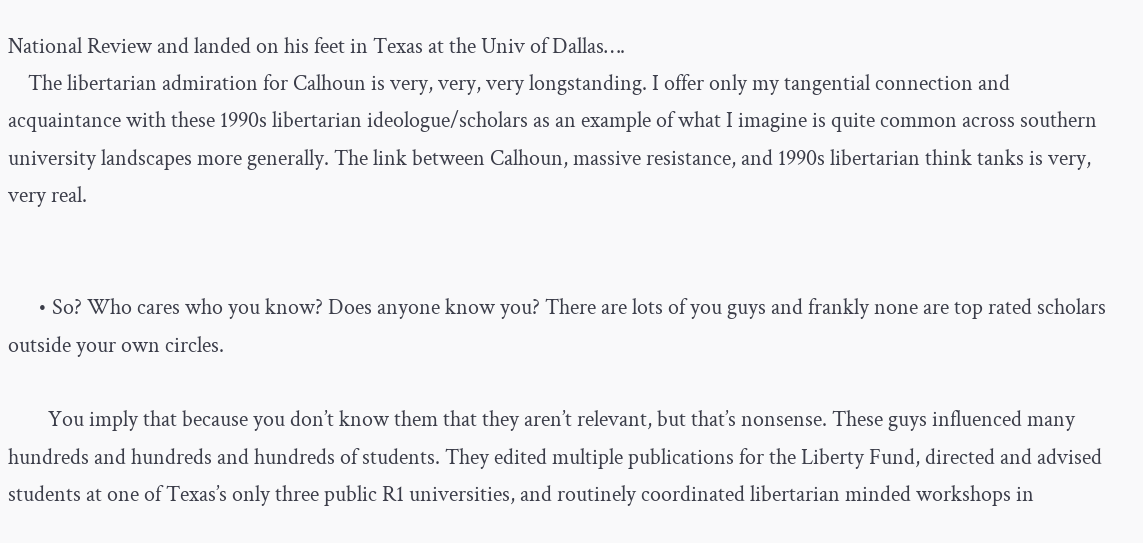National Review and landed on his feet in Texas at the Univ of Dallas….
    The libertarian admiration for Calhoun is very, very, very longstanding. I offer only my tangential connection and acquaintance with these 1990s libertarian ideologue/scholars as an example of what I imagine is quite common across southern university landscapes more generally. The link between Calhoun, massive resistance, and 1990s libertarian think tanks is very, very real.


      • So? Who cares who you know? Does anyone know you? There are lots of you guys and frankly none are top rated scholars outside your own circles.

        You imply that because you don’t know them that they aren’t relevant, but that’s nonsense. These guys influenced many hundreds and hundreds and hundreds of students. They edited multiple publications for the Liberty Fund, directed and advised students at one of Texas’s only three public R1 universities, and routinely coordinated libertarian minded workshops in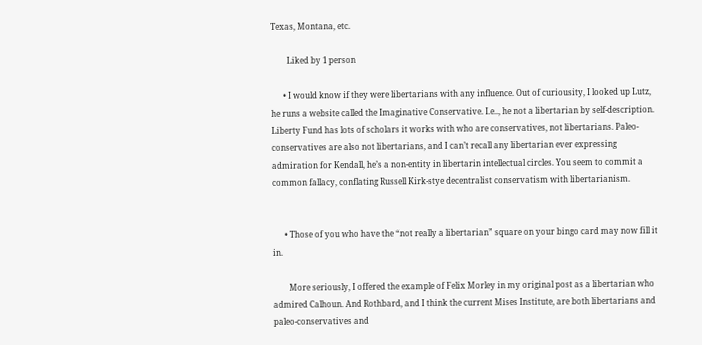Texas, Montana, etc.

        Liked by 1 person

      • I would know if they were libertarians with any influence. Out of curiousity, I looked up Lutz, he runs a website called the Imaginative Conservative. I.e.., he not a libertarian by self-description. Liberty Fund has lots of scholars it works with who are conservatives, not libertarians. Paleo-conservatives are also not libertarians, and I can’t recall any libertarian ever expressing admiration for Kendall, he’s a non-entity in libertarin intellectual circles. You seem to commit a common fallacy, conflating Russell Kirk-stye decentralist conservatism with libertarianism.


      • Those of you who have the “not really a libertarian” square on your bingo card may now fill it in.

        More seriously, I offered the example of Felix Morley in my original post as a libertarian who admired Calhoun. And Rothbard, and I think the current Mises Institute, are both libertarians and paleo-conservatives and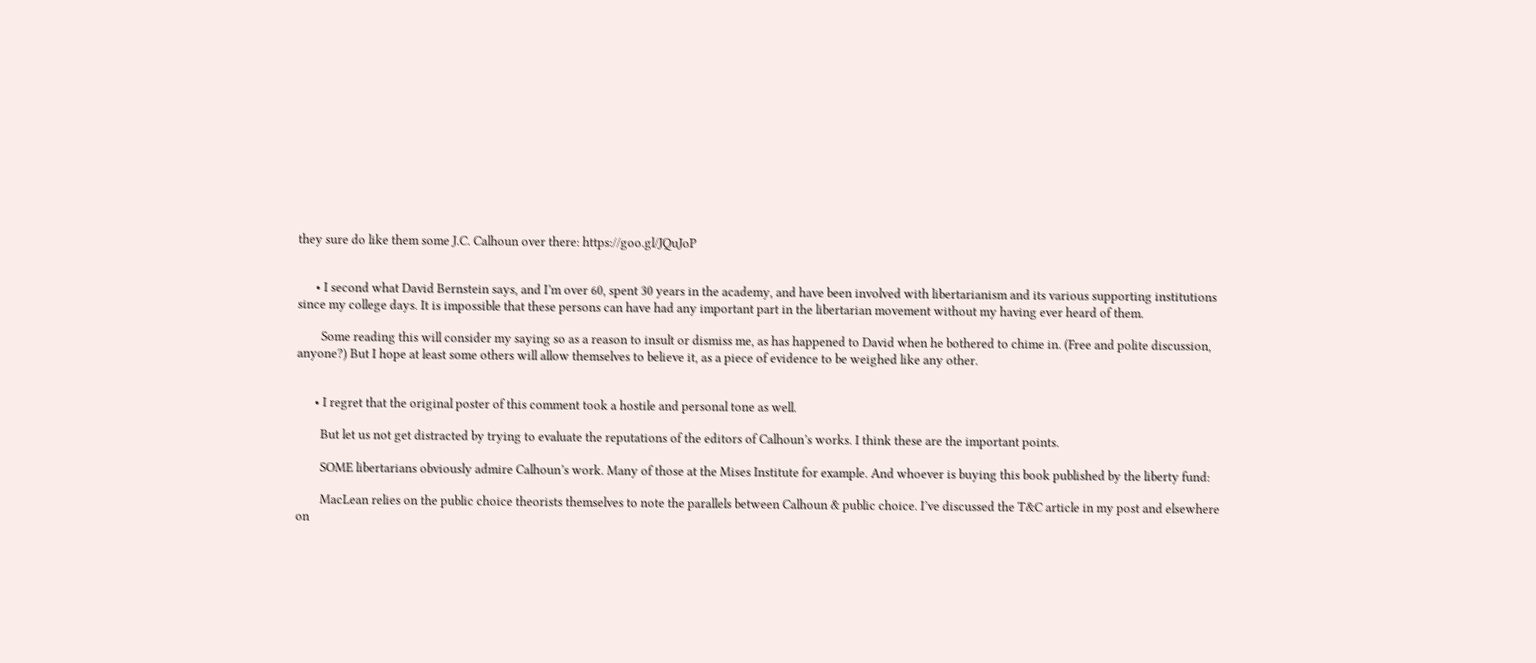they sure do like them some J.C. Calhoun over there: https://goo.gl/JQuJoP


      • I second what David Bernstein says, and I’m over 60, spent 30 years in the academy, and have been involved with libertarianism and its various supporting institutions since my college days. It is impossible that these persons can have had any important part in the libertarian movement without my having ever heard of them.

        Some reading this will consider my saying so as a reason to insult or dismiss me, as has happened to David when he bothered to chime in. (Free and polite discussion, anyone?) But I hope at least some others will allow themselves to believe it, as a piece of evidence to be weighed like any other.


      • I regret that the original poster of this comment took a hostile and personal tone as well.

        But let us not get distracted by trying to evaluate the reputations of the editors of Calhoun’s works. I think these are the important points.

        SOME libertarians obviously admire Calhoun’s work. Many of those at the Mises Institute for example. And whoever is buying this book published by the liberty fund:

        MacLean relies on the public choice theorists themselves to note the parallels between Calhoun & public choice. I’ve discussed the T&C article in my post and elsewhere on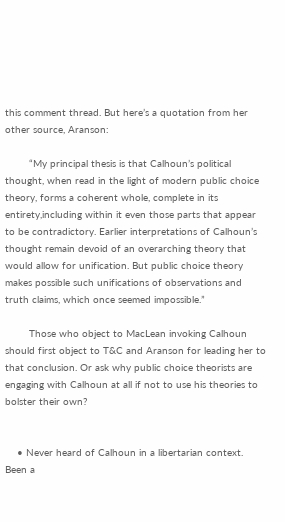this comment thread. But here’s a quotation from her other source, Aranson:

        “My principal thesis is that Calhoun’s political thought, when read in the light of modern public choice theory, forms a coherent whole, complete in its entirety,including within it even those parts that appear to be contradictory. Earlier interpretations of Calhoun’s thought remain devoid of an overarching theory that would allow for unification. But public choice theory makes possible such unifications of observations and truth claims, which once seemed impossible.”

        Those who object to MacLean invoking Calhoun should first object to T&C and Aranson for leading her to that conclusion. Or ask why public choice theorists are engaging with Calhoun at all if not to use his theories to bolster their own?


    • Never heard of Calhoun in a libertarian context. Been a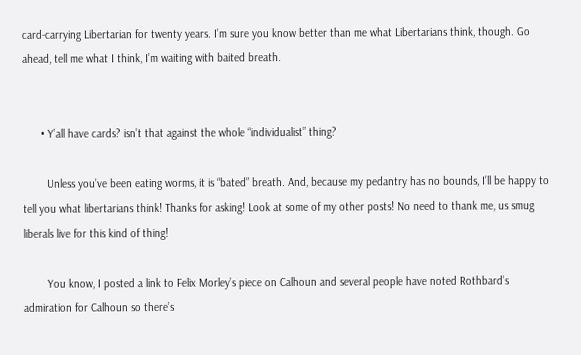card-carrying Libertarian for twenty years. I’m sure you know better than me what Libertarians think, though. Go ahead, tell me what I think, I’m waiting with baited breath.


      • Y’all have cards? isn’t that against the whole “individualist” thing?

        Unless you’ve been eating worms, it is “bated” breath. And, because my pedantry has no bounds, I’ll be happy to tell you what libertarians think! Thanks for asking! Look at some of my other posts! No need to thank me, us smug liberals live for this kind of thing!

        You know, I posted a link to Felix Morley’s piece on Calhoun and several people have noted Rothbard’s admiration for Calhoun so there’s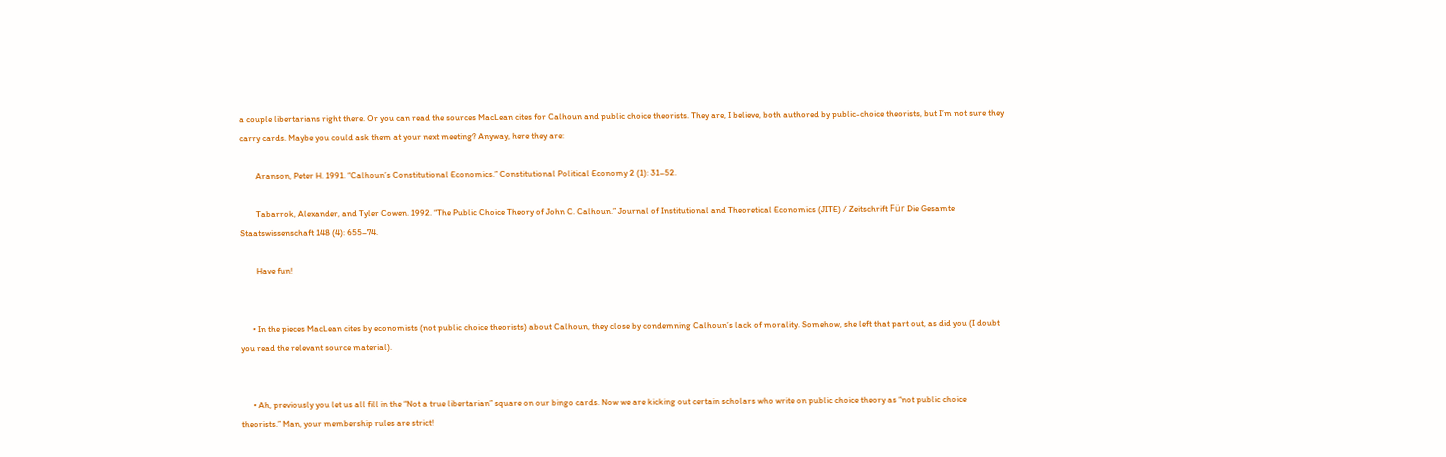a couple libertarians right there. Or you can read the sources MacLean cites for Calhoun and public choice theorists. They are, I believe, both authored by public-choice theorists, but I’m not sure they carry cards. Maybe you could ask them at your next meeting? Anyway, here they are:

        Aranson, Peter H. 1991. “Calhoun’s Constitutional Economics.” Constitutional Political Economy 2 (1): 31–52.

        Tabarrok, Alexander, and Tyler Cowen. 1992. “The Public Choice Theory of John C. Calhoun.” Journal of Institutional and Theoretical Economics (JITE) / Zeitschrift Für Die Gesamte Staatswissenschaft 148 (4): 655–74.

        Have fun!


      • In the pieces MacLean cites by economists (not public choice theorists) about Calhoun, they close by condemning Calhoun’s lack of morality. Somehow, she left that part out, as did you (I doubt you read the relevant source material).


      • Ah, previously you let us all fill in the “Not a true libertarian” square on our bingo cards. Now we are kicking out certain scholars who write on public choice theory as “not public choice theorists.” Man, your membership rules are strict!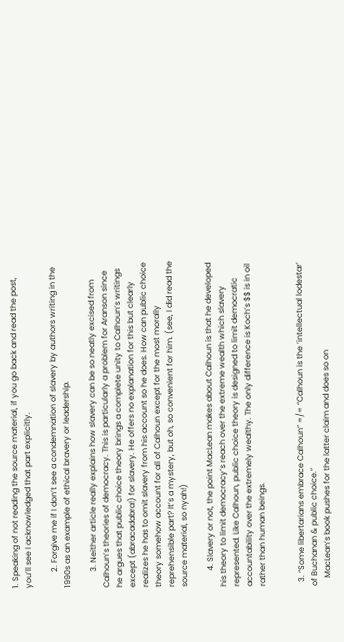1. Speaking of not reading the source material, if you go back and read the post, you’ll see I acknowledged that part explicitly.

        2. Forgive me if I don’t see a condemnation of slavery by authors writing in the 1990s as an example of ethical bravery or leadership.

        3. Neither article really explains how slavery can be so neatly excised from Calhoun’s theories of democracy. This is particularly a problem for Aranson since he argues that public choice theory brings a complete unity to Calhoun’s writings except (abracadabra!) for slavery. He offers no explanation for this but clearly realizes he has to omit slavery from his account so he does. How can public choice theory somehow account for all of Calhoun except for the most morally reprehensible part? It’s a mystery, but oh, so convenient for him. (see, I did read the source material, so nyah!)

        4. Slavery or not, the point MacLean makes about Calhoun is that he developed his theory to limit democracy’s reach over the extreme wealth which slavery represented. Like Calhoun, public choice theory is designed to limit democratic accountability over the extremely wealthy. The only difference is Koch’s $$ is in oil rather than human beings.


  3. “Some libertarians embrace Calhoun” =/= “Calhoun is the ‘intellectual lodestar’ of Buchanan & public choice.”
    MacLean’s book pushes for the latter claim and does so on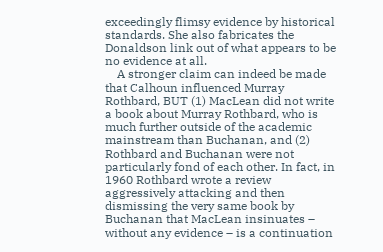exceedingly flimsy evidence by historical standards. She also fabricates the Donaldson link out of what appears to be no evidence at all.
    A stronger claim can indeed be made that Calhoun influenced Murray Rothbard, BUT (1) MacLean did not write a book about Murray Rothbard, who is much further outside of the academic mainstream than Buchanan, and (2) Rothbard and Buchanan were not particularly fond of each other. In fact, in 1960 Rothbard wrote a review aggressively attacking and then dismissing the very same book by Buchanan that MacLean insinuates – without any evidence – is a continuation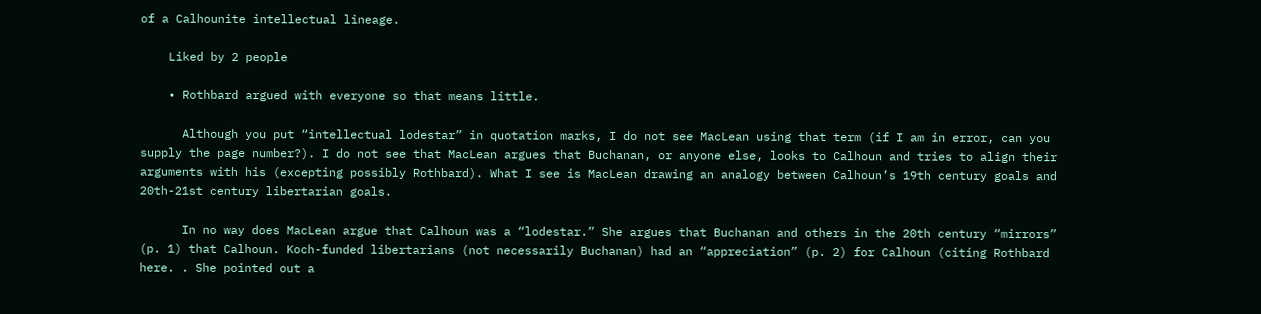of a Calhounite intellectual lineage.

    Liked by 2 people

    • Rothbard argued with everyone so that means little.

      Although you put “intellectual lodestar” in quotation marks, I do not see MacLean using that term (if I am in error, can you supply the page number?). I do not see that MacLean argues that Buchanan, or anyone else, looks to Calhoun and tries to align their arguments with his (excepting possibly Rothbard). What I see is MacLean drawing an analogy between Calhoun’s 19th century goals and 20th-21st century libertarian goals.

      In no way does MacLean argue that Calhoun was a “lodestar.” She argues that Buchanan and others in the 20th century “mirrors” (p. 1) that Calhoun. Koch-funded libertarians (not necessarily Buchanan) had an “appreciation” (p. 2) for Calhoun (citing Rothbard here. . She pointed out a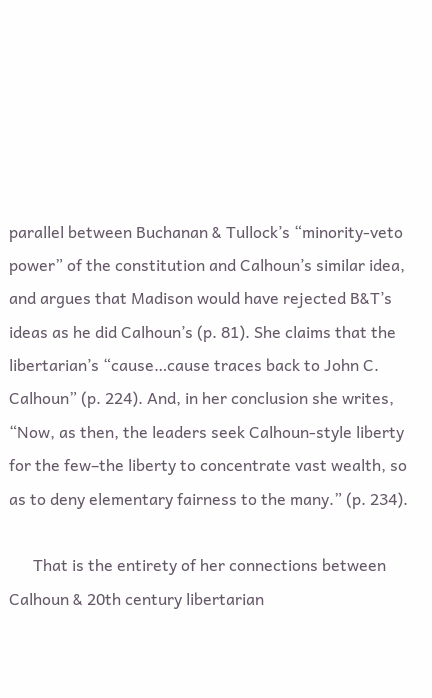parallel between Buchanan & Tullock’s “minority-veto power” of the constitution and Calhoun’s similar idea, and argues that Madison would have rejected B&T’s ideas as he did Calhoun’s (p. 81). She claims that the libertarian’s “cause…cause traces back to John C. Calhoun” (p. 224). And, in her conclusion she writes, “Now, as then, the leaders seek Calhoun-style liberty for the few–the liberty to concentrate vast wealth, so as to deny elementary fairness to the many.” (p. 234).

      That is the entirety of her connections between Calhoun & 20th century libertarian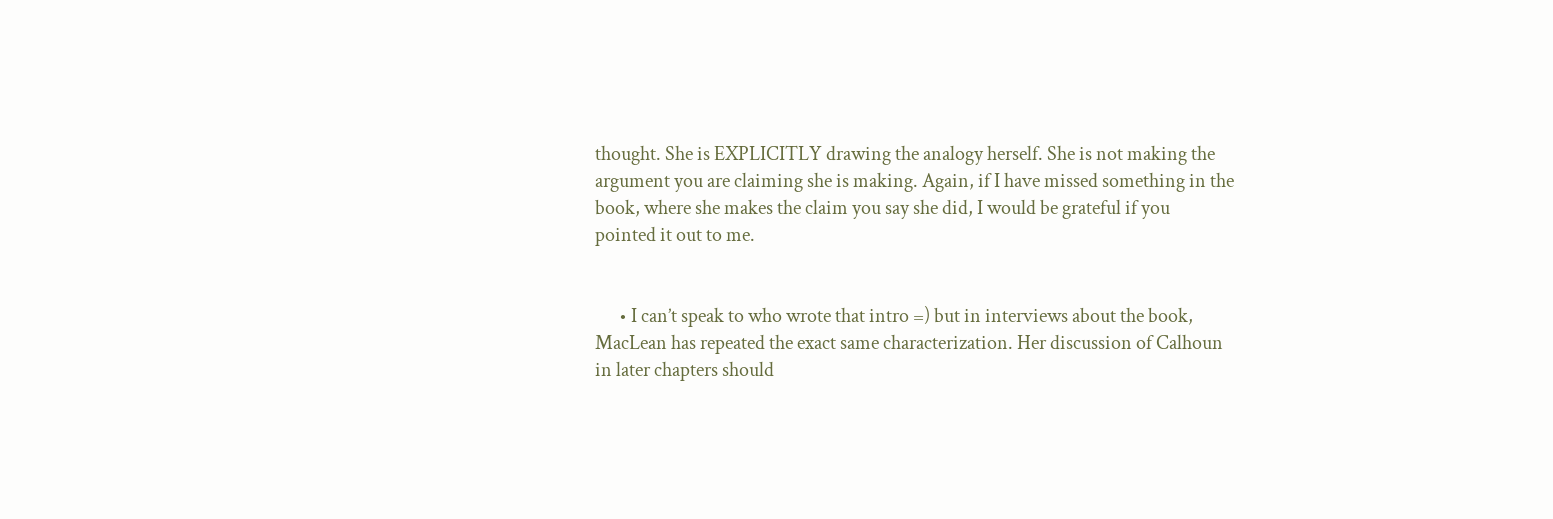thought. She is EXPLICITLY drawing the analogy herself. She is not making the argument you are claiming she is making. Again, if I have missed something in the book, where she makes the claim you say she did, I would be grateful if you pointed it out to me.


      • I can’t speak to who wrote that intro =) but in interviews about the book, MacLean has repeated the exact same characterization. Her discussion of Calhoun in later chapters should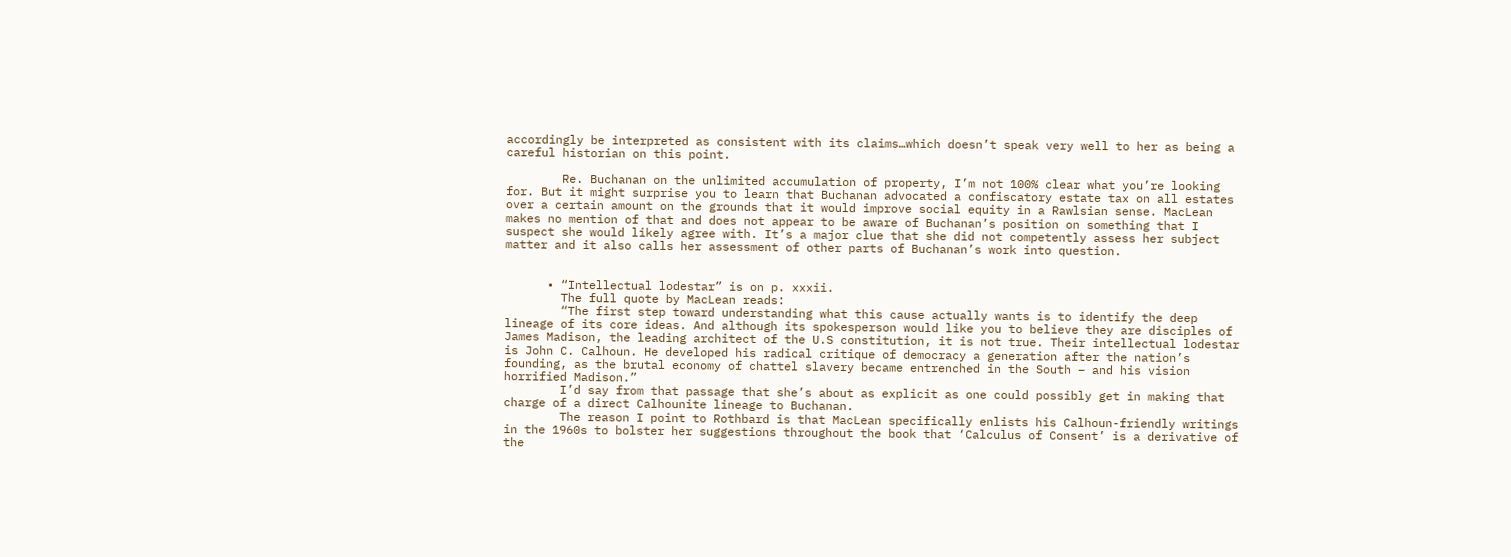accordingly be interpreted as consistent with its claims…which doesn’t speak very well to her as being a careful historian on this point.

        Re. Buchanan on the unlimited accumulation of property, I’m not 100% clear what you’re looking for. But it might surprise you to learn that Buchanan advocated a confiscatory estate tax on all estates over a certain amount on the grounds that it would improve social equity in a Rawlsian sense. MacLean makes no mention of that and does not appear to be aware of Buchanan’s position on something that I suspect she would likely agree with. It’s a major clue that she did not competently assess her subject matter and it also calls her assessment of other parts of Buchanan’s work into question.


      • “Intellectual lodestar” is on p. xxxii.
        The full quote by MacLean reads:
        “The first step toward understanding what this cause actually wants is to identify the deep lineage of its core ideas. And although its spokesperson would like you to believe they are disciples of James Madison, the leading architect of the U.S constitution, it is not true. Their intellectual lodestar is John C. Calhoun. He developed his radical critique of democracy a generation after the nation’s founding, as the brutal economy of chattel slavery became entrenched in the South – and his vision horrified Madison.”
        I’d say from that passage that she’s about as explicit as one could possibly get in making that charge of a direct Calhounite lineage to Buchanan.
        The reason I point to Rothbard is that MacLean specifically enlists his Calhoun-friendly writings in the 1960s to bolster her suggestions throughout the book that ‘Calculus of Consent’ is a derivative of the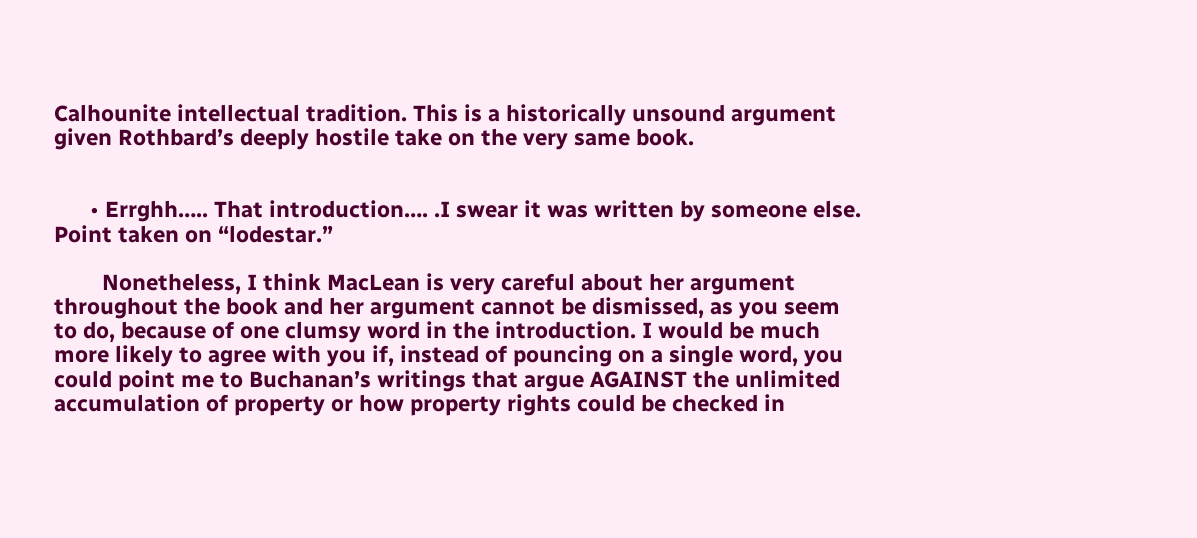Calhounite intellectual tradition. This is a historically unsound argument given Rothbard’s deeply hostile take on the very same book.


      • Errghh….. That introduction…. .I swear it was written by someone else. Point taken on “lodestar.”

        Nonetheless, I think MacLean is very careful about her argument throughout the book and her argument cannot be dismissed, as you seem to do, because of one clumsy word in the introduction. I would be much more likely to agree with you if, instead of pouncing on a single word, you could point me to Buchanan’s writings that argue AGAINST the unlimited accumulation of property or how property rights could be checked in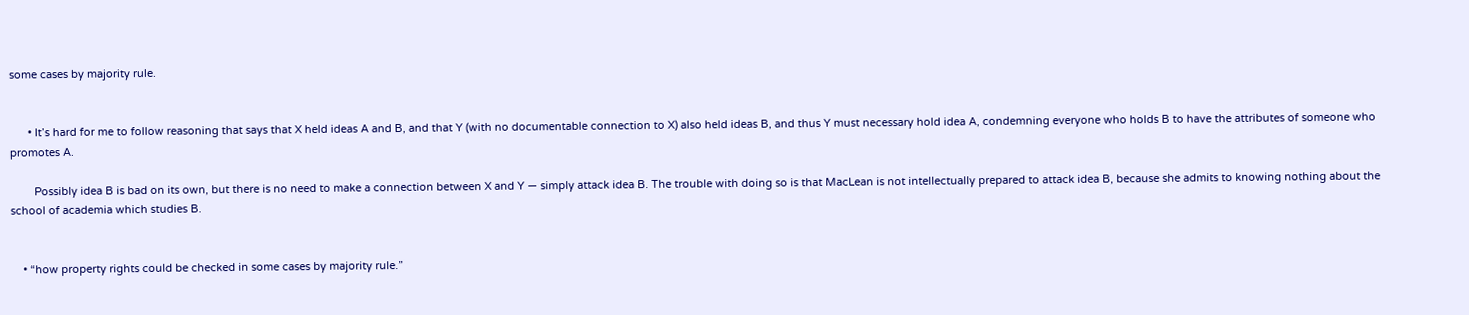some cases by majority rule.


      • It’s hard for me to follow reasoning that says that X held ideas A and B, and that Y (with no documentable connection to X) also held ideas B, and thus Y must necessary hold idea A, condemning everyone who holds B to have the attributes of someone who promotes A.

        Possibly idea B is bad on its own, but there is no need to make a connection between X and Y — simply attack idea B. The trouble with doing so is that MacLean is not intellectually prepared to attack idea B, because she admits to knowing nothing about the school of academia which studies B.


    • “how property rights could be checked in some cases by majority rule.”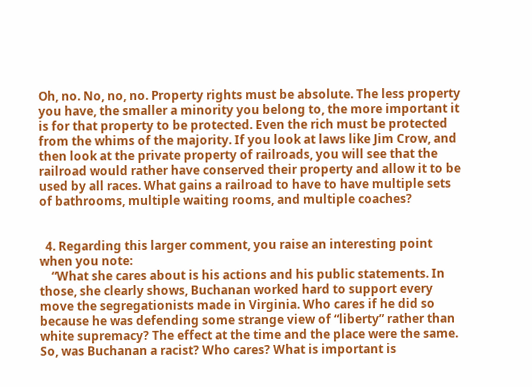Oh, no. No, no, no. Property rights must be absolute. The less property you have, the smaller a minority you belong to, the more important it is for that property to be protected. Even the rich must be protected from the whims of the majority. If you look at laws like Jim Crow, and then look at the private property of railroads, you will see that the railroad would rather have conserved their property and allow it to be used by all races. What gains a railroad to have to have multiple sets of bathrooms, multiple waiting rooms, and multiple coaches?


  4. Regarding this larger comment, you raise an interesting point when you note:
    “What she cares about is his actions and his public statements. In those, she clearly shows, Buchanan worked hard to support every move the segregationists made in Virginia. Who cares if he did so because he was defending some strange view of “liberty” rather than white supremacy? The effect at the time and the place were the same. So, was Buchanan a racist? Who cares? What is important is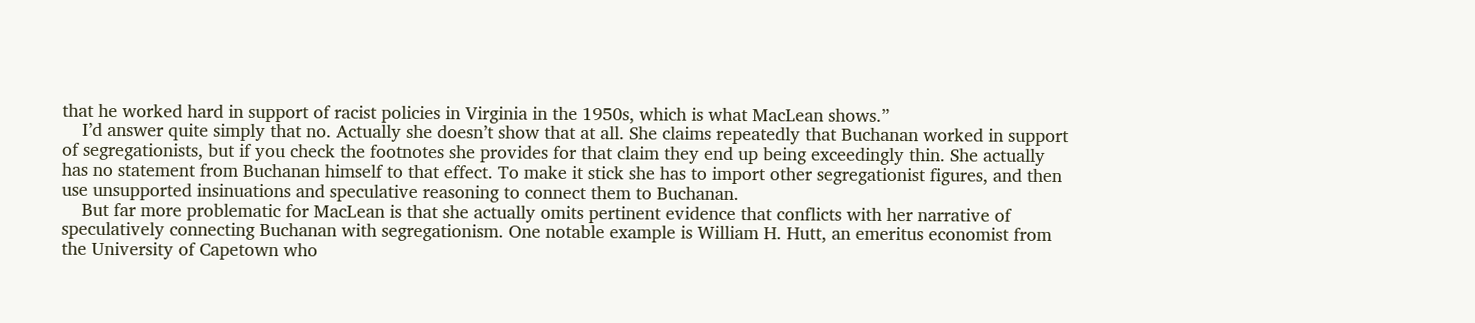that he worked hard in support of racist policies in Virginia in the 1950s, which is what MacLean shows.”
    I’d answer quite simply that no. Actually she doesn’t show that at all. She claims repeatedly that Buchanan worked in support of segregationists, but if you check the footnotes she provides for that claim they end up being exceedingly thin. She actually has no statement from Buchanan himself to that effect. To make it stick she has to import other segregationist figures, and then use unsupported insinuations and speculative reasoning to connect them to Buchanan.
    But far more problematic for MacLean is that she actually omits pertinent evidence that conflicts with her narrative of speculatively connecting Buchanan with segregationism. One notable example is William H. Hutt, an emeritus economist from the University of Capetown who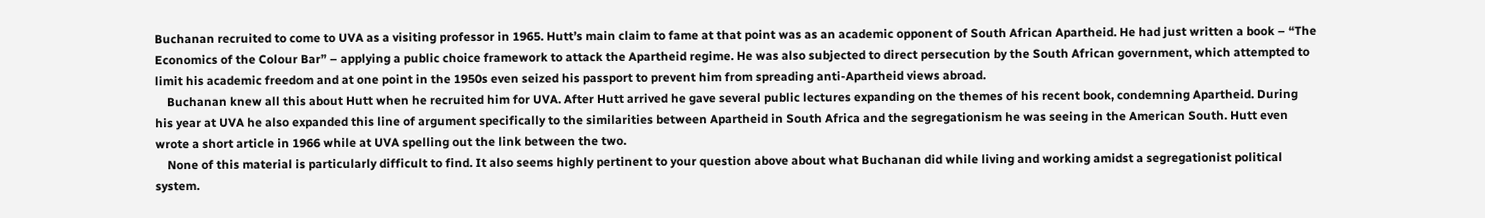Buchanan recruited to come to UVA as a visiting professor in 1965. Hutt’s main claim to fame at that point was as an academic opponent of South African Apartheid. He had just written a book – “The Economics of the Colour Bar” – applying a public choice framework to attack the Apartheid regime. He was also subjected to direct persecution by the South African government, which attempted to limit his academic freedom and at one point in the 1950s even seized his passport to prevent him from spreading anti-Apartheid views abroad.
    Buchanan knew all this about Hutt when he recruited him for UVA. After Hutt arrived he gave several public lectures expanding on the themes of his recent book, condemning Apartheid. During his year at UVA he also expanded this line of argument specifically to the similarities between Apartheid in South Africa and the segregationism he was seeing in the American South. Hutt even wrote a short article in 1966 while at UVA spelling out the link between the two.
    None of this material is particularly difficult to find. It also seems highly pertinent to your question above about what Buchanan did while living and working amidst a segregationist political system.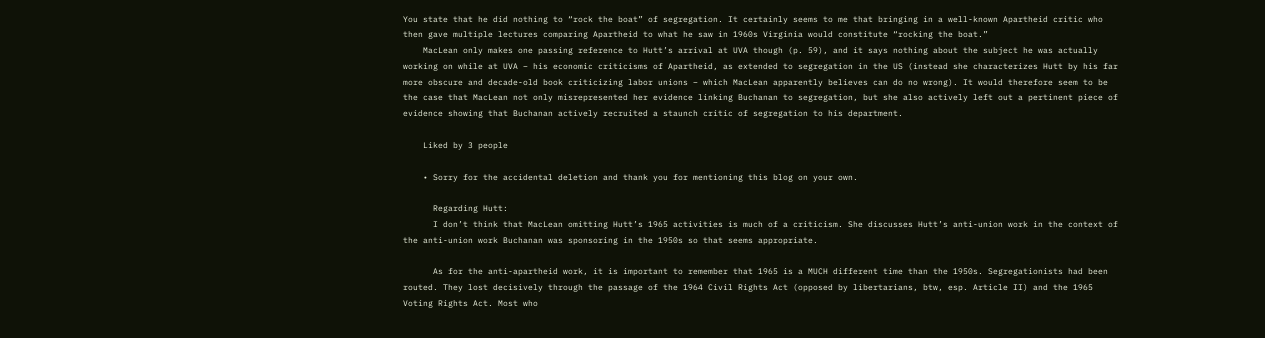You state that he did nothing to “rock the boat” of segregation. It certainly seems to me that bringing in a well-known Apartheid critic who then gave multiple lectures comparing Apartheid to what he saw in 1960s Virginia would constitute “rocking the boat.”
    MacLean only makes one passing reference to Hutt’s arrival at UVA though (p. 59), and it says nothing about the subject he was actually working on while at UVA – his economic criticisms of Apartheid, as extended to segregation in the US (instead she characterizes Hutt by his far more obscure and decade-old book criticizing labor unions – which MacLean apparently believes can do no wrong). It would therefore seem to be the case that MacLean not only misrepresented her evidence linking Buchanan to segregation, but she also actively left out a pertinent piece of evidence showing that Buchanan actively recruited a staunch critic of segregation to his department.

    Liked by 3 people

    • Sorry for the accidental deletion and thank you for mentioning this blog on your own.

      Regarding Hutt:
      I don’t think that MacLean omitting Hutt’s 1965 activities is much of a criticism. She discusses Hutt’s anti-union work in the context of the anti-union work Buchanan was sponsoring in the 1950s so that seems appropriate.

      As for the anti-apartheid work, it is important to remember that 1965 is a MUCH different time than the 1950s. Segregationists had been routed. They lost decisively through the passage of the 1964 Civil Rights Act (opposed by libertarians, btw, esp. Article II) and the 1965 Voting Rights Act. Most who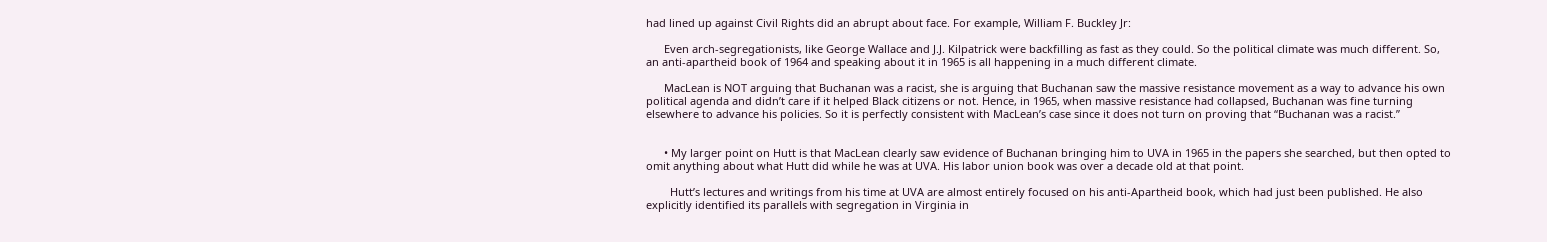had lined up against Civil Rights did an abrupt about face. For example, William F. Buckley Jr:

      Even arch-segregationists, like George Wallace and J.J. Kilpatrick were backfilling as fast as they could. So the political climate was much different. So, an anti-apartheid book of 1964 and speaking about it in 1965 is all happening in a much different climate.

      MacLean is NOT arguing that Buchanan was a racist, she is arguing that Buchanan saw the massive resistance movement as a way to advance his own political agenda and didn’t care if it helped Black citizens or not. Hence, in 1965, when massive resistance had collapsed, Buchanan was fine turning elsewhere to advance his policies. So it is perfectly consistent with MacLean’s case since it does not turn on proving that “Buchanan was a racist.”


      • My larger point on Hutt is that MacLean clearly saw evidence of Buchanan bringing him to UVA in 1965 in the papers she searched, but then opted to omit anything about what Hutt did while he was at UVA. His labor union book was over a decade old at that point.

        Hutt’s lectures and writings from his time at UVA are almost entirely focused on his anti-Apartheid book, which had just been published. He also explicitly identified its parallels with segregation in Virginia in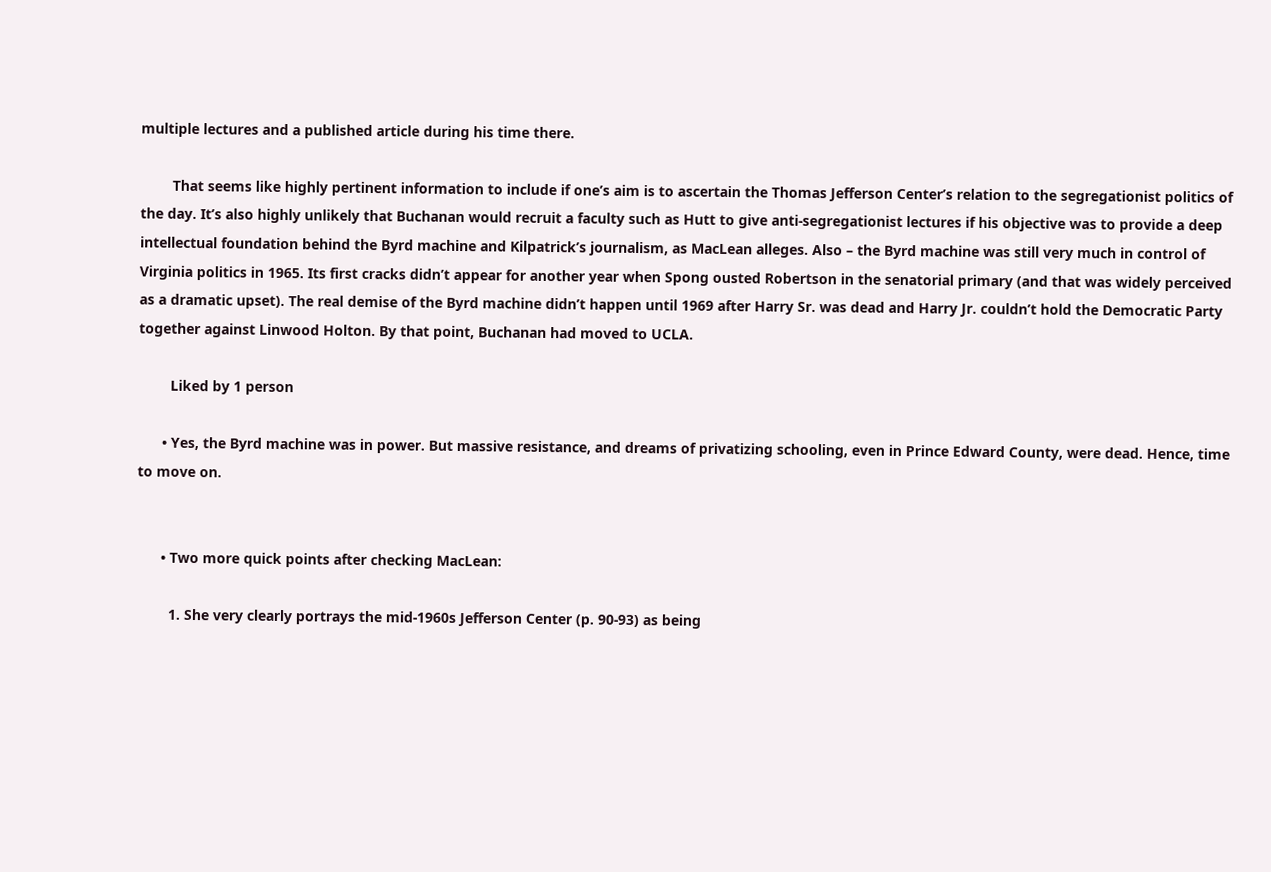multiple lectures and a published article during his time there.

        That seems like highly pertinent information to include if one’s aim is to ascertain the Thomas Jefferson Center’s relation to the segregationist politics of the day. It’s also highly unlikely that Buchanan would recruit a faculty such as Hutt to give anti-segregationist lectures if his objective was to provide a deep intellectual foundation behind the Byrd machine and Kilpatrick’s journalism, as MacLean alleges. Also – the Byrd machine was still very much in control of Virginia politics in 1965. Its first cracks didn’t appear for another year when Spong ousted Robertson in the senatorial primary (and that was widely perceived as a dramatic upset). The real demise of the Byrd machine didn’t happen until 1969 after Harry Sr. was dead and Harry Jr. couldn’t hold the Democratic Party together against Linwood Holton. By that point, Buchanan had moved to UCLA.

        Liked by 1 person

      • Yes, the Byrd machine was in power. But massive resistance, and dreams of privatizing schooling, even in Prince Edward County, were dead. Hence, time to move on.


      • Two more quick points after checking MacLean:

        1. She very clearly portrays the mid-1960s Jefferson Center (p. 90-93) as being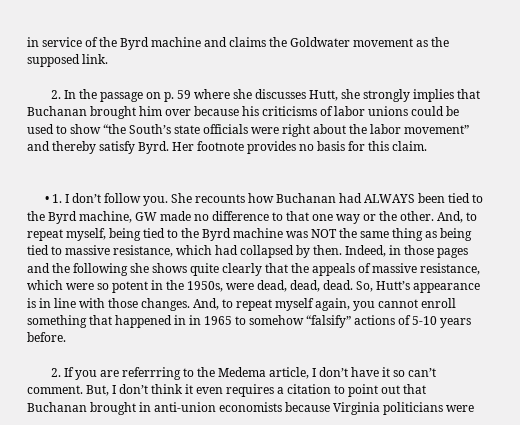in service of the Byrd machine and claims the Goldwater movement as the supposed link.

        2. In the passage on p. 59 where she discusses Hutt, she strongly implies that Buchanan brought him over because his criticisms of labor unions could be used to show “the South’s state officials were right about the labor movement” and thereby satisfy Byrd. Her footnote provides no basis for this claim.


      • 1. I don’t follow you. She recounts how Buchanan had ALWAYS been tied to the Byrd machine, GW made no difference to that one way or the other. And, to repeat myself, being tied to the Byrd machine was NOT the same thing as being tied to massive resistance, which had collapsed by then. Indeed, in those pages and the following she shows quite clearly that the appeals of massive resistance, which were so potent in the 1950s, were dead, dead, dead. So, Hutt’s appearance is in line with those changes. And, to repeat myself again, you cannot enroll something that happened in in 1965 to somehow “falsify” actions of 5-10 years before.

        2. If you are referrring to the Medema article, I don’t have it so can’t comment. But, I don’t think it even requires a citation to point out that Buchanan brought in anti-union economists because Virginia politicians were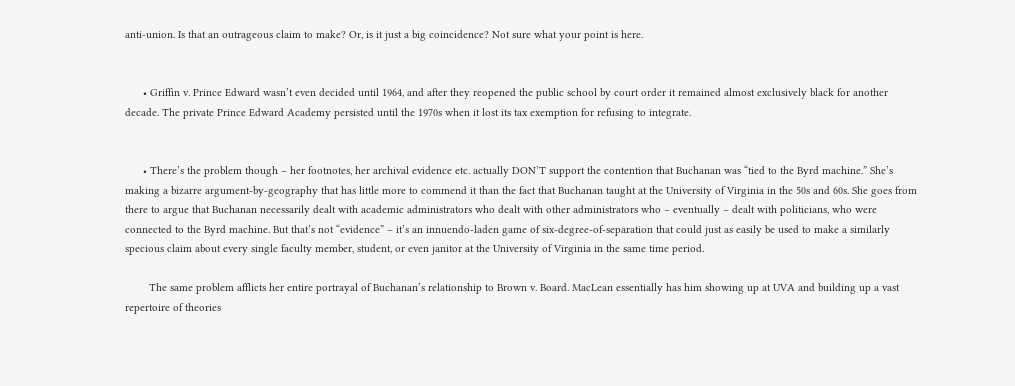anti-union. Is that an outrageous claim to make? Or, is it just a big coincidence? Not sure what your point is here.


      • Griffin v. Prince Edward wasn’t even decided until 1964, and after they reopened the public school by court order it remained almost exclusively black for another decade. The private Prince Edward Academy persisted until the 1970s when it lost its tax exemption for refusing to integrate.


      • There’s the problem though – her footnotes, her archival evidence etc. actually DON’T support the contention that Buchanan was “tied to the Byrd machine.” She’s making a bizarre argument-by-geography that has little more to commend it than the fact that Buchanan taught at the University of Virginia in the 50s and 60s. She goes from there to argue that Buchanan necessarily dealt with academic administrators who dealt with other administrators who – eventually – dealt with politicians, who were connected to the Byrd machine. But that’s not “evidence” – it’s an innuendo-laden game of six-degree-of-separation that could just as easily be used to make a similarly specious claim about every single faculty member, student, or even janitor at the University of Virginia in the same time period.

        The same problem afflicts her entire portrayal of Buchanan’s relationship to Brown v. Board. MacLean essentially has him showing up at UVA and building up a vast repertoire of theories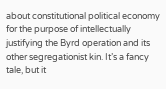about constitutional political economy for the purpose of intellectually justifying the Byrd operation and its other segregationist kin. It’s a fancy tale, but it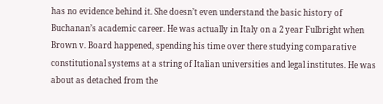has no evidence behind it. She doesn’t even understand the basic history of Buchanan’s academic career. He was actually in Italy on a 2 year Fulbright when Brown v. Board happened, spending his time over there studying comparative constitutional systems at a string of Italian universities and legal institutes. He was about as detached from the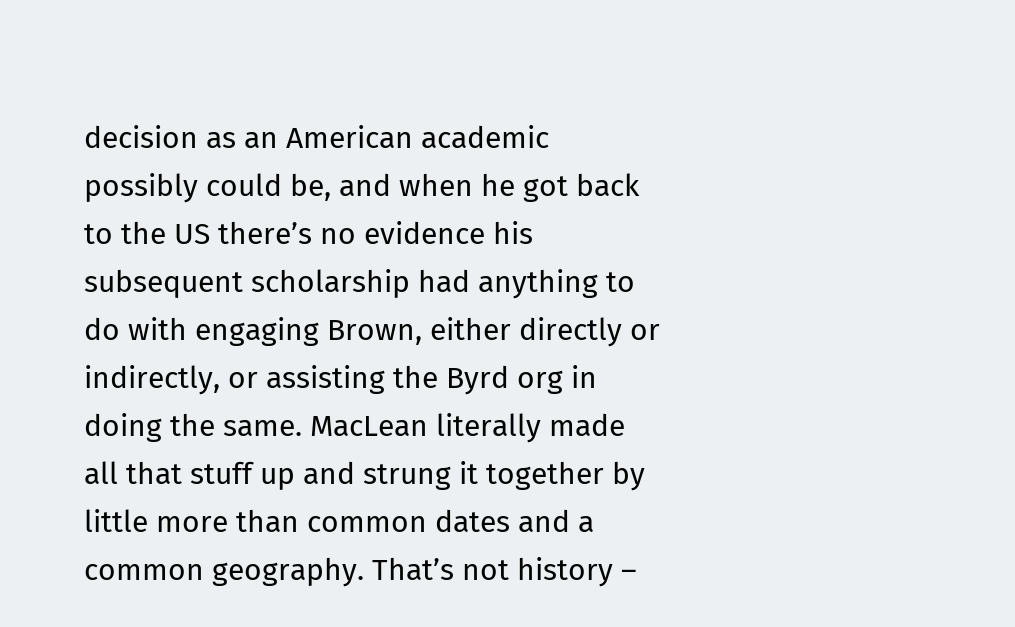decision as an American academic possibly could be, and when he got back to the US there’s no evidence his subsequent scholarship had anything to do with engaging Brown, either directly or indirectly, or assisting the Byrd org in doing the same. MacLean literally made all that stuff up and strung it together by little more than common dates and a common geography. That’s not history –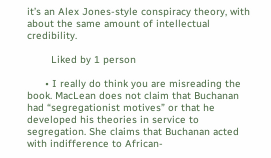it’s an Alex Jones-style conspiracy theory, with about the same amount of intellectual credibility.

        Liked by 1 person

      • I really do think you are misreading the book. MacLean does not claim that Buchanan had “segregationist motives” or that he developed his theories in service to segregation. She claims that Buchanan acted with indifference to African-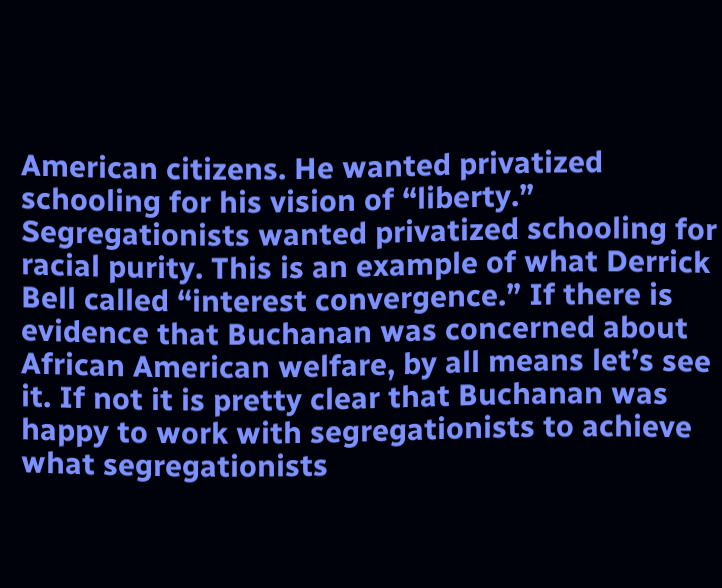American citizens. He wanted privatized schooling for his vision of “liberty.” Segregationists wanted privatized schooling for racial purity. This is an example of what Derrick Bell called “interest convergence.” If there is evidence that Buchanan was concerned about African American welfare, by all means let’s see it. If not it is pretty clear that Buchanan was happy to work with segregationists to achieve what segregationists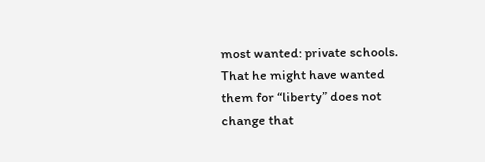most wanted: private schools. That he might have wanted them for “liberty” does not change that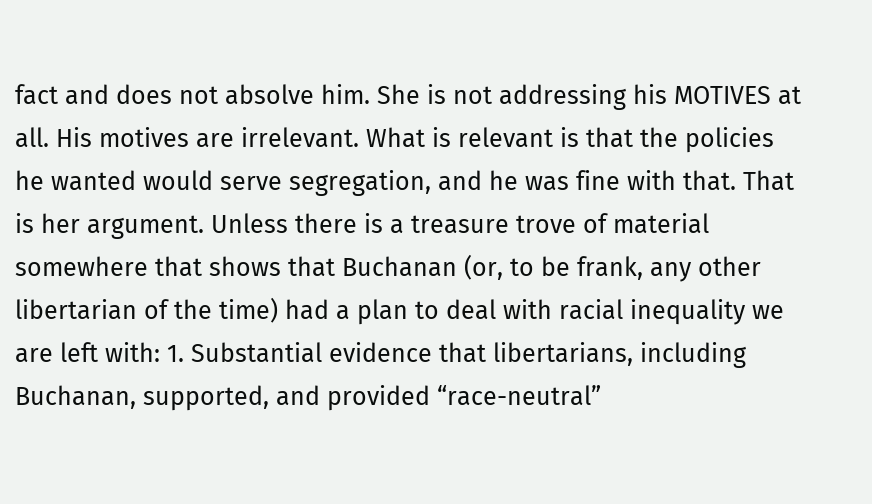fact and does not absolve him. She is not addressing his MOTIVES at all. His motives are irrelevant. What is relevant is that the policies he wanted would serve segregation, and he was fine with that. That is her argument. Unless there is a treasure trove of material somewhere that shows that Buchanan (or, to be frank, any other libertarian of the time) had a plan to deal with racial inequality we are left with: 1. Substantial evidence that libertarians, including Buchanan, supported, and provided “race-neutral”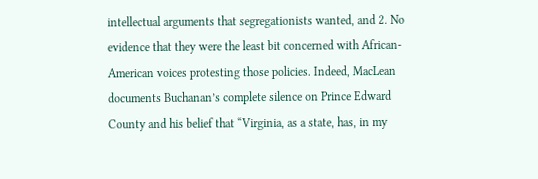intellectual arguments that segregationists wanted, and 2. No evidence that they were the least bit concerned with African-American voices protesting those policies. Indeed, MacLean documents Buchanan’s complete silence on Prince Edward County and his belief that “Virginia, as a state, has, in my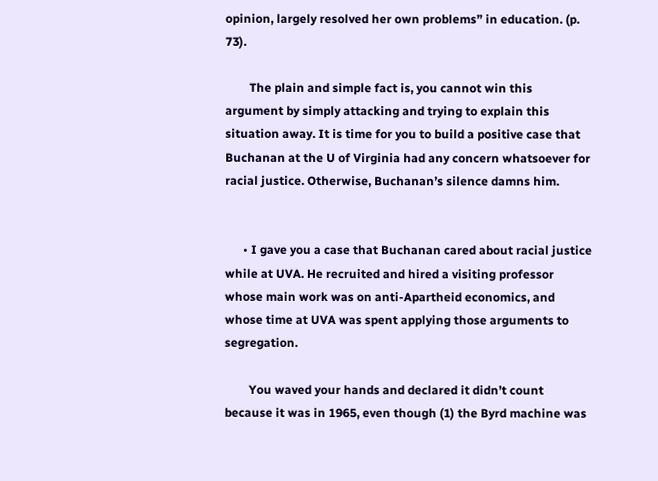opinion, largely resolved her own problems” in education. (p. 73).

        The plain and simple fact is, you cannot win this argument by simply attacking and trying to explain this situation away. It is time for you to build a positive case that Buchanan at the U of Virginia had any concern whatsoever for racial justice. Otherwise, Buchanan’s silence damns him.


      • I gave you a case that Buchanan cared about racial justice while at UVA. He recruited and hired a visiting professor whose main work was on anti-Apartheid economics, and whose time at UVA was spent applying those arguments to segregation.

        You waved your hands and declared it didn’t count because it was in 1965, even though (1) the Byrd machine was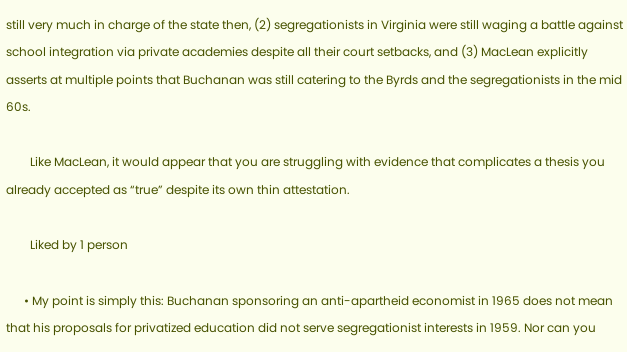still very much in charge of the state then, (2) segregationists in Virginia were still waging a battle against school integration via private academies despite all their court setbacks, and (3) MacLean explicitly asserts at multiple points that Buchanan was still catering to the Byrds and the segregationists in the mid 60s.

        Like MacLean, it would appear that you are struggling with evidence that complicates a thesis you already accepted as “true” despite its own thin attestation.

        Liked by 1 person

      • My point is simply this: Buchanan sponsoring an anti-apartheid economist in 1965 does not mean that his proposals for privatized education did not serve segregationist interests in 1959. Nor can you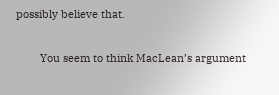possibly believe that.

        You seem to think MacLean’s argument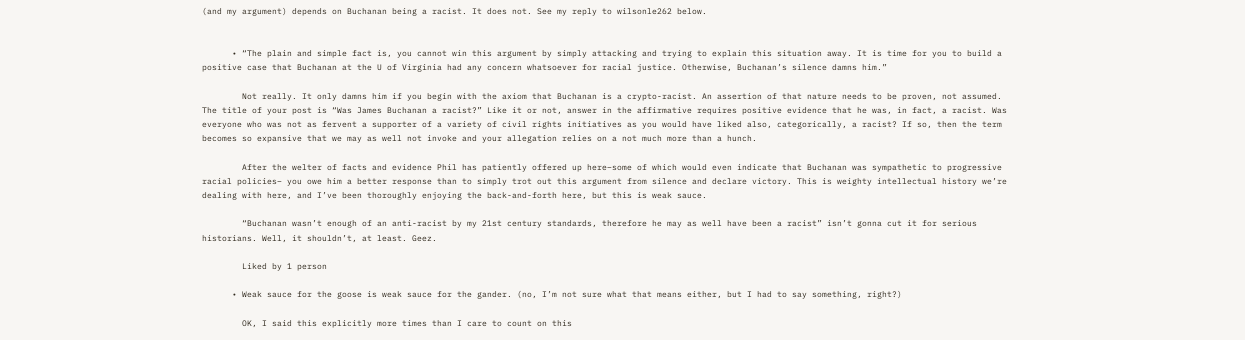(and my argument) depends on Buchanan being a racist. It does not. See my reply to wilsonle262 below.


      • “The plain and simple fact is, you cannot win this argument by simply attacking and trying to explain this situation away. It is time for you to build a positive case that Buchanan at the U of Virginia had any concern whatsoever for racial justice. Otherwise, Buchanan’s silence damns him.”

        Not really. It only damns him if you begin with the axiom that Buchanan is a crypto-racist. An assertion of that nature needs to be proven, not assumed. The title of your post is “Was James Buchanan a racist?” Like it or not, answer in the affirmative requires positive evidence that he was, in fact, a racist. Was everyone who was not as fervent a supporter of a variety of civil rights initiatives as you would have liked also, categorically, a racist? If so, then the term becomes so expansive that we may as well not invoke and your allegation relies on a not much more than a hunch.

        After the welter of facts and evidence Phil has patiently offered up here–some of which would even indicate that Buchanan was sympathetic to progressive racial policies– you owe him a better response than to simply trot out this argument from silence and declare victory. This is weighty intellectual history we’re dealing with here, and I’ve been thoroughly enjoying the back-and-forth here, but this is weak sauce.

        “Buchanan wasn’t enough of an anti-racist by my 21st century standards, therefore he may as well have been a racist” isn’t gonna cut it for serious historians. Well, it shouldn’t, at least. Geez.

        Liked by 1 person

      • Weak sauce for the goose is weak sauce for the gander. (no, I’m not sure what that means either, but I had to say something, right?)

        OK, I said this explicitly more times than I care to count on this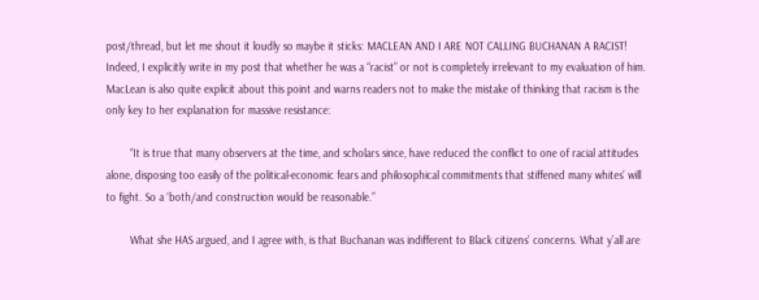post/thread, but let me shout it loudly so maybe it sticks: MACLEAN AND I ARE NOT CALLING BUCHANAN A RACIST! Indeed, I explicitly write in my post that whether he was a “racist” or not is completely irrelevant to my evaluation of him. MacLean is also quite explicit about this point and warns readers not to make the mistake of thinking that racism is the only key to her explanation for massive resistance:

        “It is true that many observers at the time, and scholars since, have reduced the conflict to one of racial attitudes alone, disposing too easily of the political-economic fears and philosophical commitments that stiffened many whites’ will to fight. So a ‘both/and construction would be reasonable.”

        What she HAS argued, and I agree with, is that Buchanan was indifferent to Black citizens’ concerns. What y’all are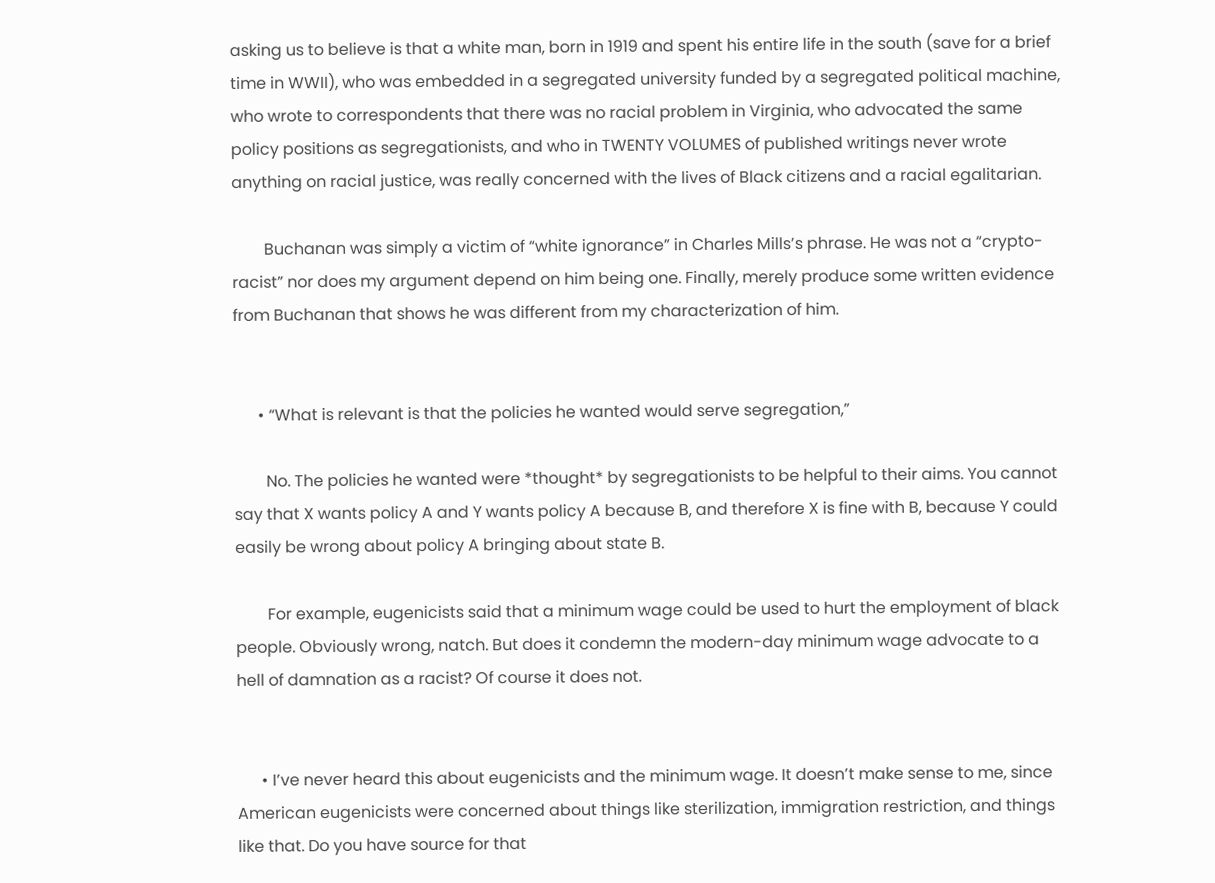asking us to believe is that a white man, born in 1919 and spent his entire life in the south (save for a brief time in WWII), who was embedded in a segregated university funded by a segregated political machine, who wrote to correspondents that there was no racial problem in Virginia, who advocated the same policy positions as segregationists, and who in TWENTY VOLUMES of published writings never wrote anything on racial justice, was really concerned with the lives of Black citizens and a racial egalitarian.

        Buchanan was simply a victim of “white ignorance” in Charles Mills’s phrase. He was not a “crypto-racist” nor does my argument depend on him being one. Finally, merely produce some written evidence from Buchanan that shows he was different from my characterization of him.


      • “What is relevant is that the policies he wanted would serve segregation,”

        No. The policies he wanted were *thought* by segregationists to be helpful to their aims. You cannot say that X wants policy A and Y wants policy A because B, and therefore X is fine with B, because Y could easily be wrong about policy A bringing about state B.

        For example, eugenicists said that a minimum wage could be used to hurt the employment of black people. Obviously wrong, natch. But does it condemn the modern-day minimum wage advocate to a hell of damnation as a racist? Of course it does not.


      • I’ve never heard this about eugenicists and the minimum wage. It doesn’t make sense to me, since American eugenicists were concerned about things like sterilization, immigration restriction, and things like that. Do you have source for that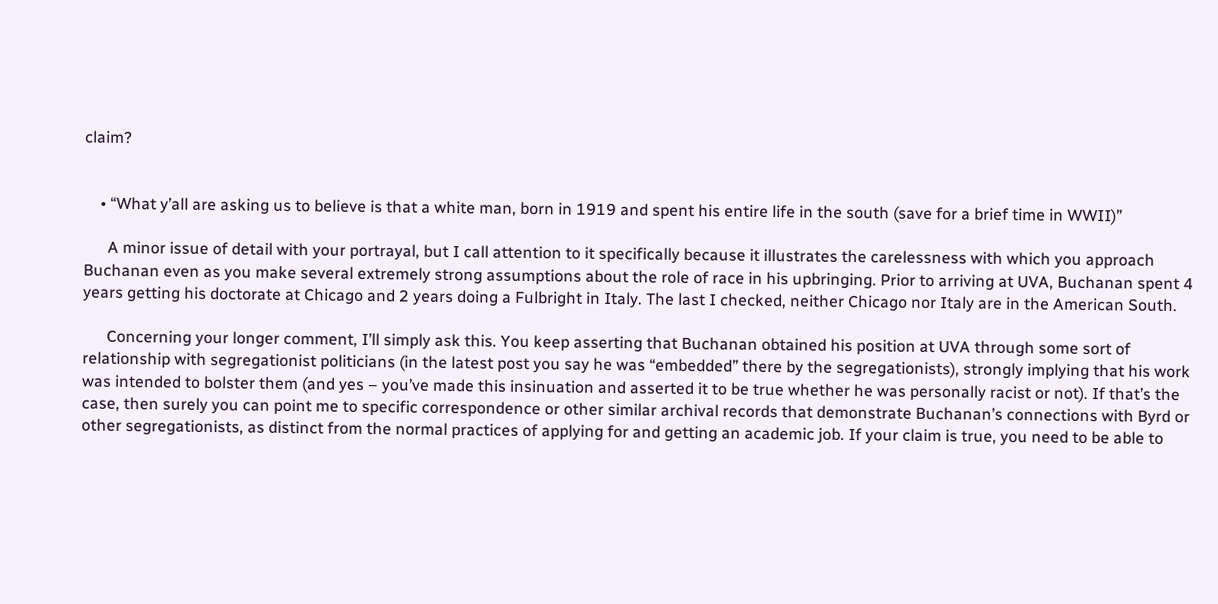claim?


    • “What y’all are asking us to believe is that a white man, born in 1919 and spent his entire life in the south (save for a brief time in WWII)”

      A minor issue of detail with your portrayal, but I call attention to it specifically because it illustrates the carelessness with which you approach Buchanan even as you make several extremely strong assumptions about the role of race in his upbringing. Prior to arriving at UVA, Buchanan spent 4 years getting his doctorate at Chicago and 2 years doing a Fulbright in Italy. The last I checked, neither Chicago nor Italy are in the American South.

      Concerning your longer comment, I’ll simply ask this. You keep asserting that Buchanan obtained his position at UVA through some sort of relationship with segregationist politicians (in the latest post you say he was “embedded” there by the segregationists), strongly implying that his work was intended to bolster them (and yes – you’ve made this insinuation and asserted it to be true whether he was personally racist or not). If that’s the case, then surely you can point me to specific correspondence or other similar archival records that demonstrate Buchanan’s connections with Byrd or other segregationists, as distinct from the normal practices of applying for and getting an academic job. If your claim is true, you need to be able to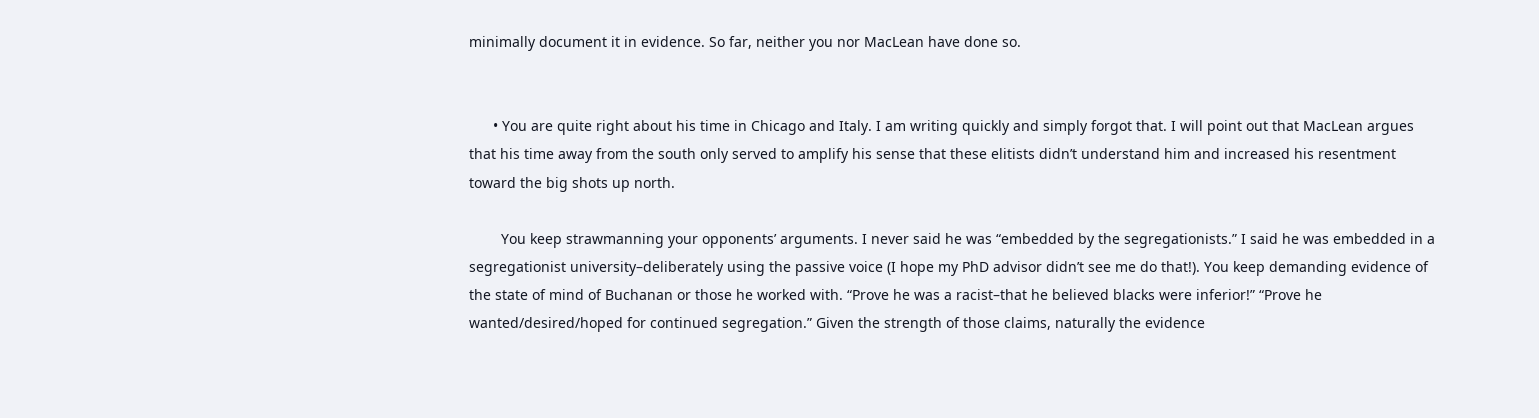minimally document it in evidence. So far, neither you nor MacLean have done so.


      • You are quite right about his time in Chicago and Italy. I am writing quickly and simply forgot that. I will point out that MacLean argues that his time away from the south only served to amplify his sense that these elitists didn’t understand him and increased his resentment toward the big shots up north.

        You keep strawmanning your opponents’ arguments. I never said he was “embedded by the segregationists.” I said he was embedded in a segregationist university–deliberately using the passive voice (I hope my PhD advisor didn’t see me do that!). You keep demanding evidence of the state of mind of Buchanan or those he worked with. “Prove he was a racist–that he believed blacks were inferior!” “Prove he wanted/desired/hoped for continued segregation.” Given the strength of those claims, naturally the evidence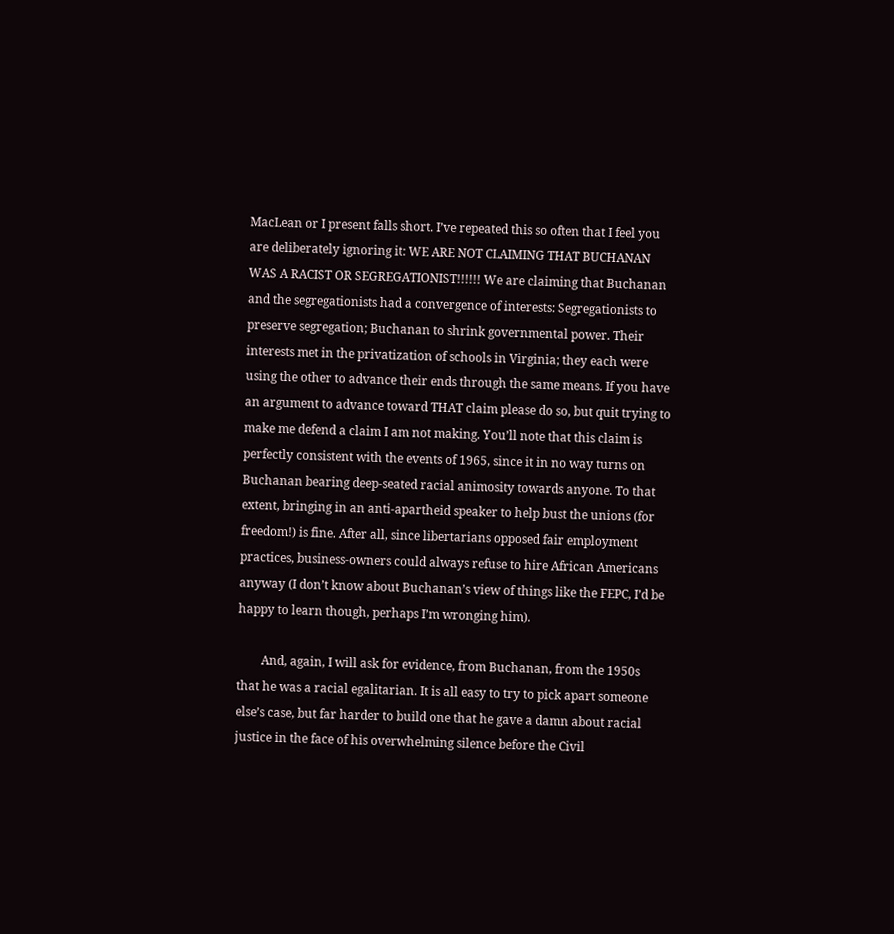MacLean or I present falls short. I’ve repeated this so often that I feel you are deliberately ignoring it: WE ARE NOT CLAIMING THAT BUCHANAN WAS A RACIST OR SEGREGATIONIST!!!!!! We are claiming that Buchanan and the segregationists had a convergence of interests: Segregationists to preserve segregation; Buchanan to shrink governmental power. Their interests met in the privatization of schools in Virginia; they each were using the other to advance their ends through the same means. If you have an argument to advance toward THAT claim please do so, but quit trying to make me defend a claim I am not making. You’ll note that this claim is perfectly consistent with the events of 1965, since it in no way turns on Buchanan bearing deep-seated racial animosity towards anyone. To that extent, bringing in an anti-apartheid speaker to help bust the unions (for freedom!) is fine. After all, since libertarians opposed fair employment practices, business-owners could always refuse to hire African Americans anyway (I don’t know about Buchanan’s view of things like the FEPC, I’d be happy to learn though, perhaps I’m wronging him).

        And, again, I will ask for evidence, from Buchanan, from the 1950s that he was a racial egalitarian. It is all easy to try to pick apart someone else’s case, but far harder to build one that he gave a damn about racial justice in the face of his overwhelming silence before the Civil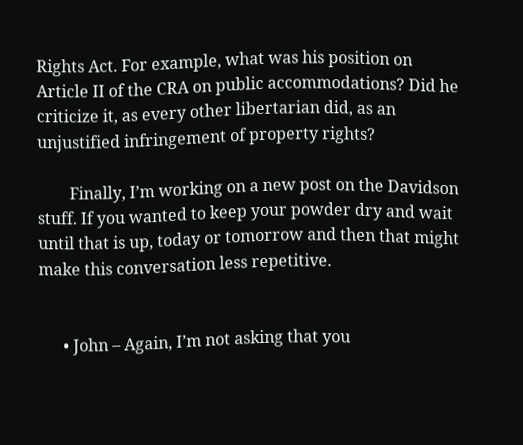Rights Act. For example, what was his position on Article II of the CRA on public accommodations? Did he criticize it, as every other libertarian did, as an unjustified infringement of property rights?

        Finally, I’m working on a new post on the Davidson stuff. If you wanted to keep your powder dry and wait until that is up, today or tomorrow and then that might make this conversation less repetitive.


      • John – Again, I’m not asking that you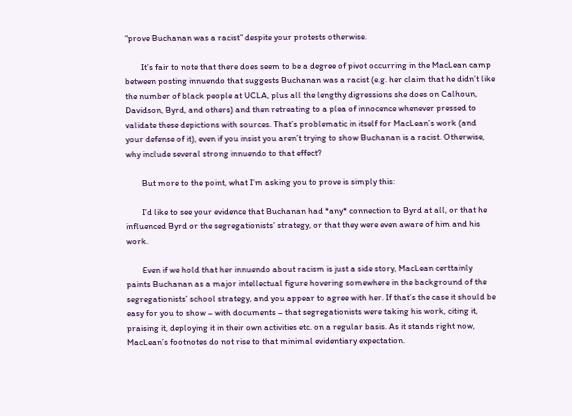“prove Buchanan was a racist” despite your protests otherwise.

        It’s fair to note that there does seem to be a degree of pivot occurring in the MacLean camp between posting innuendo that suggests Buchanan was a racist (e.g. her claim that he didn’t like the number of black people at UCLA, plus all the lengthy digressions she does on Calhoun, Davidson, Byrd, and others) and then retreating to a plea of innocence whenever pressed to validate these depictions with sources. That’s problematic in itself for MacLean’s work (and your defense of it), even if you insist you aren’t trying to show Buchanan is a racist. Otherwise, why include several strong innuendo to that effect?

        But more to the point, what I’m asking you to prove is simply this:

        I’d like to see your evidence that Buchanan had *any* connection to Byrd at all, or that he influenced Byrd or the segregationists’ strategy, or that they were even aware of him and his work.

        Even if we hold that her innuendo about racism is just a side story, MacLean certtainly paints Buchanan as a major intellectual figure hovering somewhere in the background of the segregationists’ school strategy, and you appear to agree with her. If that’s the case it should be easy for you to show – with documents – that segregationists were taking his work, citing it, praising it, deploying it in their own activities etc. on a regular basis. As it stands right now, MacLean’s footnotes do not rise to that minimal evidentiary expectation.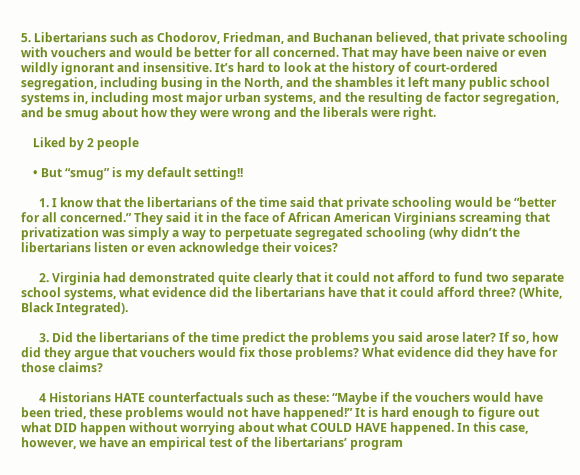5. Libertarians such as Chodorov, Friedman, and Buchanan believed, that private schooling with vouchers and would be better for all concerned. That may have been naive or even wildly ignorant and insensitive. It’s hard to look at the history of court-ordered segregation, including busing in the North, and the shambles it left many public school systems in, including most major urban systems, and the resulting de factor segregation, and be smug about how they were wrong and the liberals were right.

    Liked by 2 people

    • But “smug” is my default setting!!

      1. I know that the libertarians of the time said that private schooling would be “better for all concerned.” They said it in the face of African American Virginians screaming that privatization was simply a way to perpetuate segregated schooling (why didn’t the libertarians listen or even acknowledge their voices?

      2. Virginia had demonstrated quite clearly that it could not afford to fund two separate school systems, what evidence did the libertarians have that it could afford three? (White, Black Integrated).

      3. Did the libertarians of the time predict the problems you said arose later? If so, how did they argue that vouchers would fix those problems? What evidence did they have for those claims?

      4 Historians HATE counterfactuals such as these: “Maybe if the vouchers would have been tried, these problems would not have happened!” It is hard enough to figure out what DID happen without worrying about what COULD HAVE happened. In this case, however, we have an empirical test of the libertarians’ program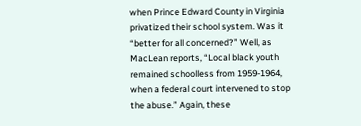when Prince Edward County in Virginia privatized their school system. Was it “better for all concerned?” Well, as MacLean reports, “Local black youth remained schoolless from 1959-1964, when a federal court intervened to stop the abuse.” Again, these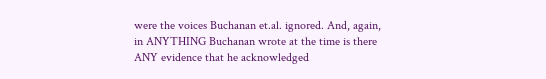were the voices Buchanan et.al. ignored. And, again, in ANYTHING Buchanan wrote at the time is there ANY evidence that he acknowledged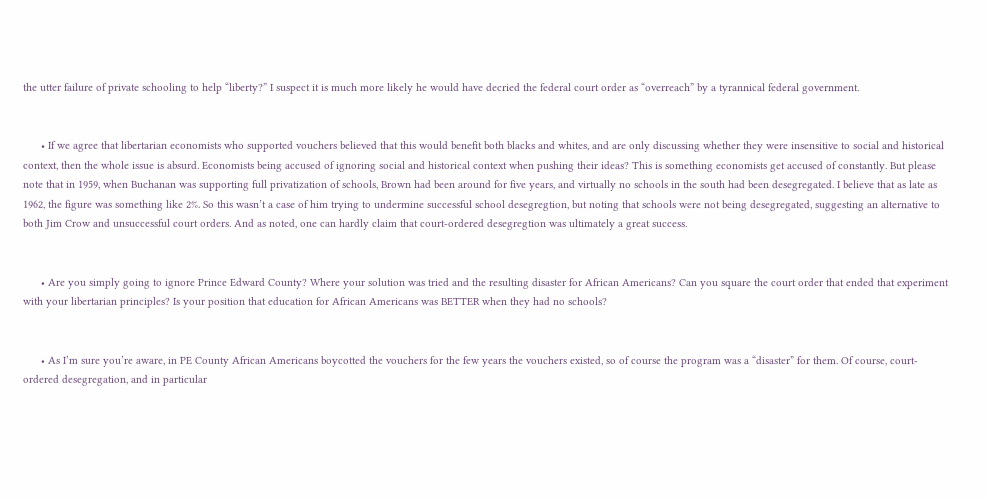the utter failure of private schooling to help “liberty?” I suspect it is much more likely he would have decried the federal court order as “overreach” by a tyrannical federal government.


      • If we agree that libertarian economists who supported vouchers believed that this would benefit both blacks and whites, and are only discussing whether they were insensitive to social and historical context, then the whole issue is absurd. Economists being accused of ignoring social and historical context when pushing their ideas? This is something economists get accused of constantly. But please note that in 1959, when Buchanan was supporting full privatization of schools, Brown had been around for five years, and virtually no schools in the south had been desegregated. I believe that as late as 1962, the figure was something like 2%. So this wasn’t a case of him trying to undermine successful school desegregtion, but noting that schools were not being desegregated, suggesting an alternative to both Jim Crow and unsuccessful court orders. And as noted, one can hardly claim that court-ordered desegregtion was ultimately a great success.


      • Are you simply going to ignore Prince Edward County? Where your solution was tried and the resulting disaster for African Americans? Can you square the court order that ended that experiment with your libertarian principles? Is your position that education for African Americans was BETTER when they had no schools?


      • As I’m sure you’re aware, in PE County African Americans boycotted the vouchers for the few years the vouchers existed, so of course the program was a “disaster” for them. Of course, court-ordered desegregation, and in particular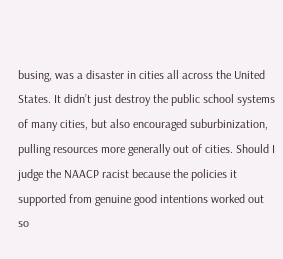busing, was a disaster in cities all across the United States. It didn’t just destroy the public school systems of many cities, but also encouraged suburbinization, pulling resources more generally out of cities. Should I judge the NAACP racist because the policies it supported from genuine good intentions worked out so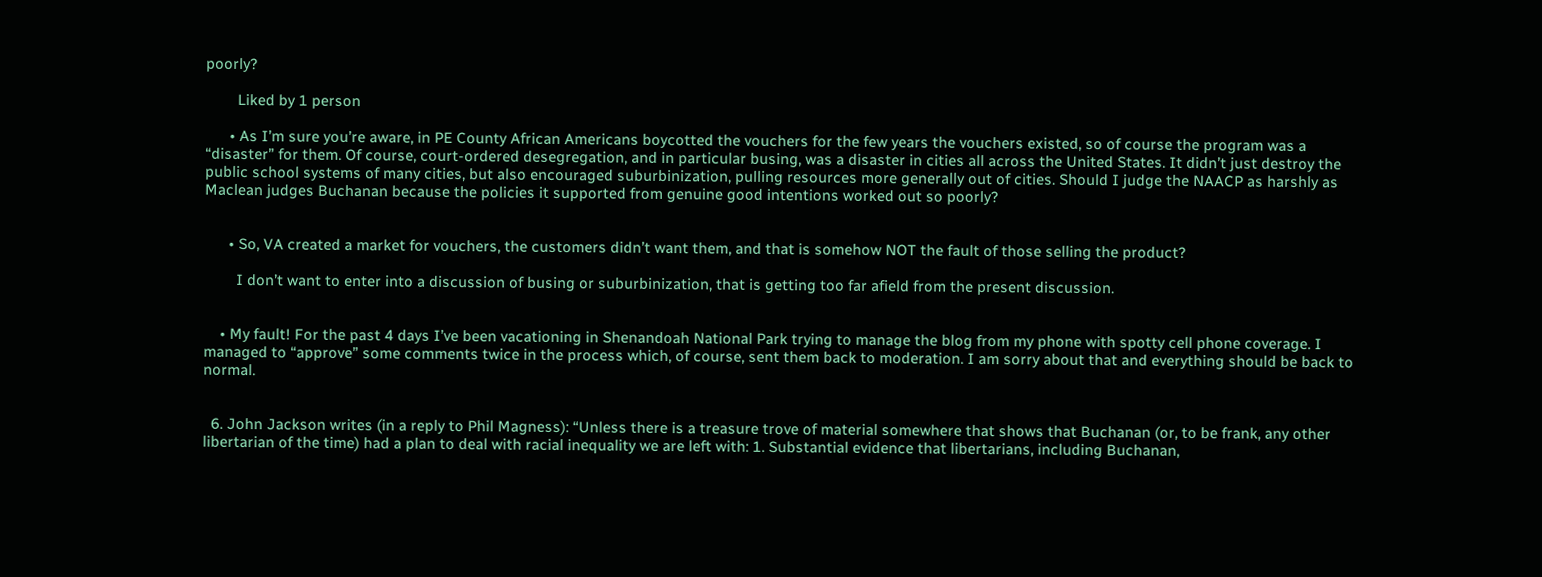poorly?

        Liked by 1 person

      • As I’m sure you’re aware, in PE County African Americans boycotted the vouchers for the few years the vouchers existed, so of course the program was a “disaster” for them. Of course, court-ordered desegregation, and in particular busing, was a disaster in cities all across the United States. It didn’t just destroy the public school systems of many cities, but also encouraged suburbinization, pulling resources more generally out of cities. Should I judge the NAACP as harshly as Maclean judges Buchanan because the policies it supported from genuine good intentions worked out so poorly?


      • So, VA created a market for vouchers, the customers didn’t want them, and that is somehow NOT the fault of those selling the product?

        I don’t want to enter into a discussion of busing or suburbinization, that is getting too far afield from the present discussion.


    • My fault! For the past 4 days I’ve been vacationing in Shenandoah National Park trying to manage the blog from my phone with spotty cell phone coverage. I managed to “approve” some comments twice in the process which, of course, sent them back to moderation. I am sorry about that and everything should be back to normal.


  6. John Jackson writes (in a reply to Phil Magness): “Unless there is a treasure trove of material somewhere that shows that Buchanan (or, to be frank, any other libertarian of the time) had a plan to deal with racial inequality we are left with: 1. Substantial evidence that libertarians, including Buchanan,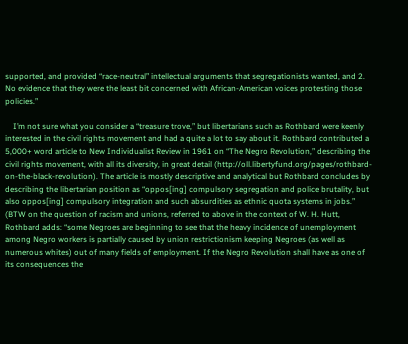supported, and provided “race-neutral” intellectual arguments that segregationists wanted, and 2. No evidence that they were the least bit concerned with African-American voices protesting those policies.”

    I’m not sure what you consider a “treasure trove,” but libertarians such as Rothbard were keenly interested in the civil rights movement and had a quite a lot to say about it. Rothbard contributed a 5,000+ word article to New Individualist Review in 1961 on “The Negro Revolution,” describing the civil rights movement, with all its diversity, in great detail (http://oll.libertyfund.org/pages/rothbard-on-the-black-revolution). The article is mostly descriptive and analytical but Rothbard concludes by describing the libertarian position as “oppos[ing] compulsory segregation and police brutality, but also oppos[ing] compulsory integration and such absurdities as ethnic quota systems in jobs.” (BTW on the question of racism and unions, referred to above in the context of W. H. Hutt, Rothbard adds: “some Negroes are beginning to see that the heavy incidence of unemployment among Negro workers is partially caused by union restrictionism keeping Negroes (as well as numerous whites) out of many fields of employment. If the Negro Revolution shall have as one of its consequences the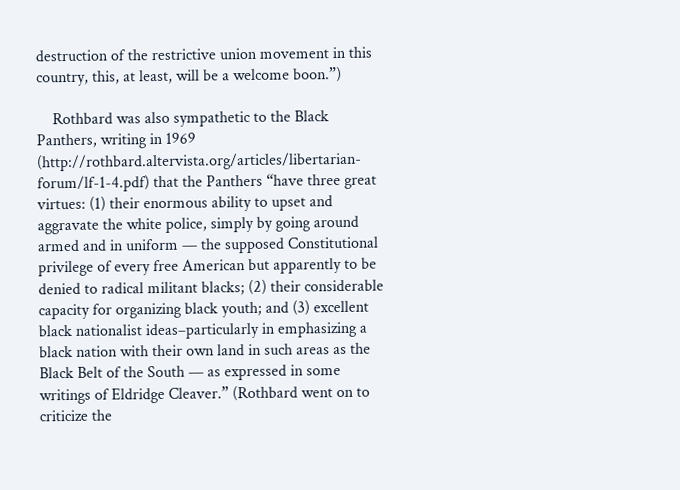destruction of the restrictive union movement in this country, this, at least, will be a welcome boon.”)

    Rothbard was also sympathetic to the Black Panthers, writing in 1969 (http://rothbard.altervista.org/articles/libertarian-forum/lf-1-4.pdf) that the Panthers “have three great virtues: (1) their enormous ability to upset and aggravate the white police, simply by going around armed and in uniform — the supposed Constitutional privilege of every free American but apparently to be denied to radical militant blacks; (2) their considerable capacity for organizing black youth; and (3) excellent black nationalist ideas–particularly in emphasizing a black nation with their own land in such areas as the Black Belt of the South — as expressed in some writings of Eldridge Cleaver.” (Rothbard went on to criticize the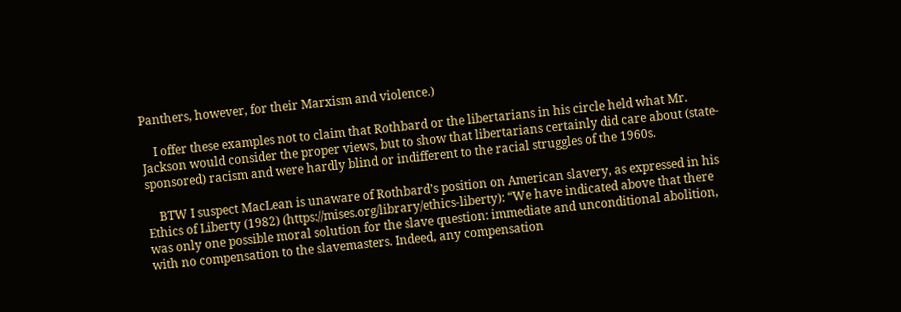Panthers, however, for their Marxism and violence.)

    I offer these examples not to claim that Rothbard or the libertarians in his circle held what Mr. Jackson would consider the proper views, but to show that libertarians certainly did care about (state-sponsored) racism and were hardly blind or indifferent to the racial struggles of the 1960s.

    BTW I suspect MacLean is unaware of Rothbard’s position on American slavery, as expressed in his Ethics of Liberty (1982) (https://mises.org/library/ethics-liberty): “We have indicated above that there was only one possible moral solution for the slave question: immediate and unconditional abolition, with no compensation to the slavemasters. Indeed, any compensation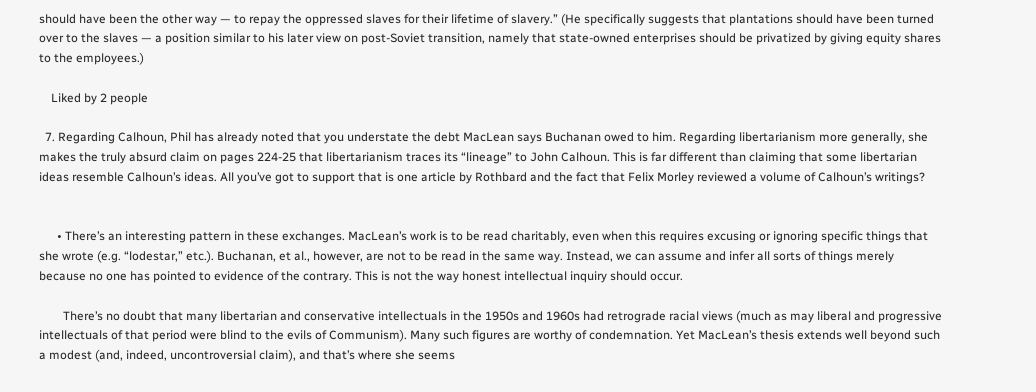should have been the other way — to repay the oppressed slaves for their lifetime of slavery.” (He specifically suggests that plantations should have been turned over to the slaves — a position similar to his later view on post-Soviet transition, namely that state-owned enterprises should be privatized by giving equity shares to the employees.)

    Liked by 2 people

  7. Regarding Calhoun, Phil has already noted that you understate the debt MacLean says Buchanan owed to him. Regarding libertarianism more generally, she makes the truly absurd claim on pages 224-25 that libertarianism traces its “lineage” to John Calhoun. This is far different than claiming that some libertarian ideas resemble Calhoun’s ideas. All you’ve got to support that is one article by Rothbard and the fact that Felix Morley reviewed a volume of Calhoun’s writings?


      • There’s an interesting pattern in these exchanges. MacLean’s work is to be read charitably, even when this requires excusing or ignoring specific things that she wrote (e.g. “lodestar,” etc.). Buchanan, et al., however, are not to be read in the same way. Instead, we can assume and infer all sorts of things merely because no one has pointed to evidence of the contrary. This is not the way honest intellectual inquiry should occur.

        There’s no doubt that many libertarian and conservative intellectuals in the 1950s and 1960s had retrograde racial views (much as may liberal and progressive intellectuals of that period were blind to the evils of Communism). Many such figures are worthy of condemnation. Yet MacLean’s thesis extends well beyond such a modest (and, indeed, uncontroversial claim), and that’s where she seems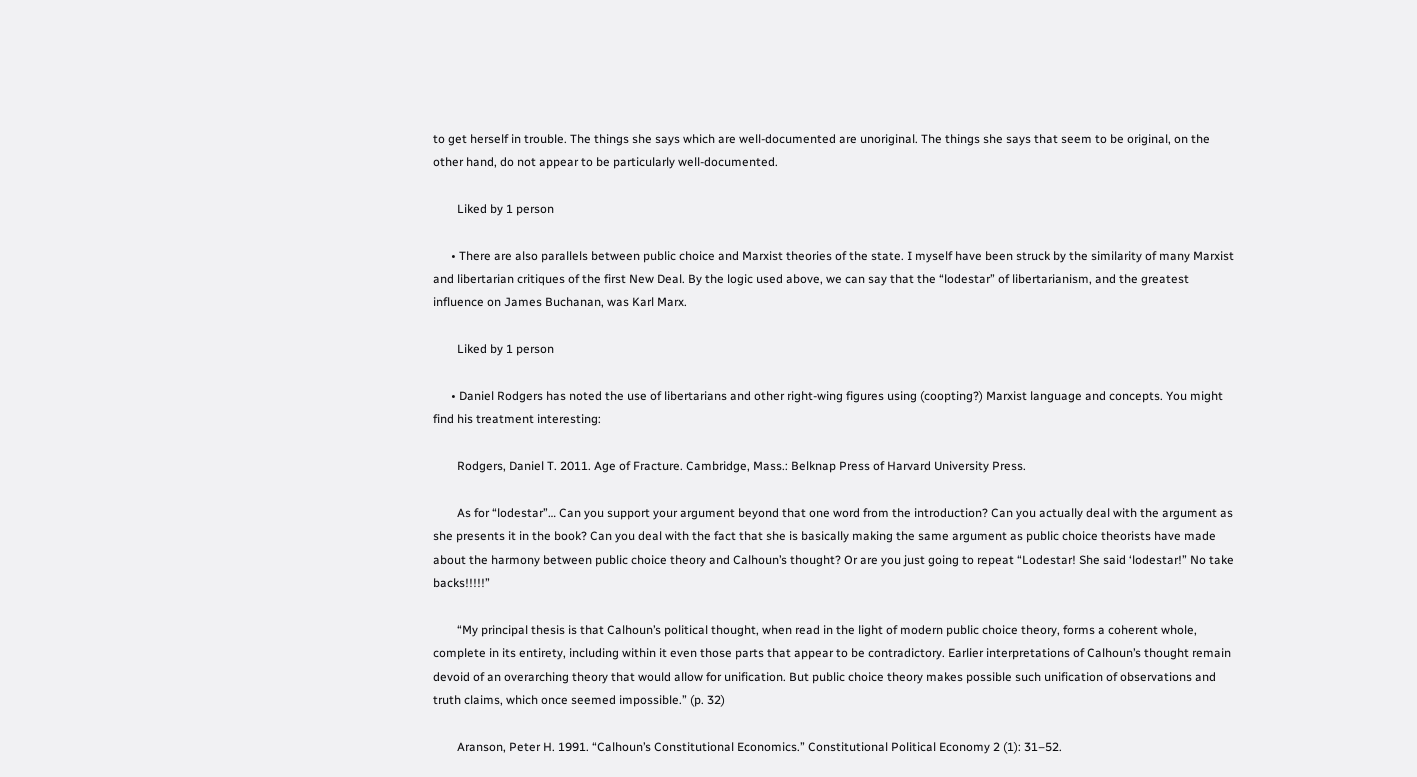to get herself in trouble. The things she says which are well-documented are unoriginal. The things she says that seem to be original, on the other hand, do not appear to be particularly well-documented.

        Liked by 1 person

      • There are also parallels between public choice and Marxist theories of the state. I myself have been struck by the similarity of many Marxist and libertarian critiques of the first New Deal. By the logic used above, we can say that the “lodestar” of libertarianism, and the greatest influence on James Buchanan, was Karl Marx.

        Liked by 1 person

      • Daniel Rodgers has noted the use of libertarians and other right-wing figures using (coopting?) Marxist language and concepts. You might find his treatment interesting:

        Rodgers, Daniel T. 2011. Age of Fracture. Cambridge, Mass.: Belknap Press of Harvard University Press.

        As for “lodestar”… Can you support your argument beyond that one word from the introduction? Can you actually deal with the argument as she presents it in the book? Can you deal with the fact that she is basically making the same argument as public choice theorists have made about the harmony between public choice theory and Calhoun’s thought? Or are you just going to repeat “Lodestar! She said ‘lodestar!” No take backs!!!!!”

        “My principal thesis is that Calhoun’s political thought, when read in the light of modern public choice theory, forms a coherent whole, complete in its entirety, including within it even those parts that appear to be contradictory. Earlier interpretations of Calhoun’s thought remain devoid of an overarching theory that would allow for unification. But public choice theory makes possible such unification of observations and truth claims, which once seemed impossible.” (p. 32)

        Aranson, Peter H. 1991. “Calhoun’s Constitutional Economics.” Constitutional Political Economy 2 (1): 31–52.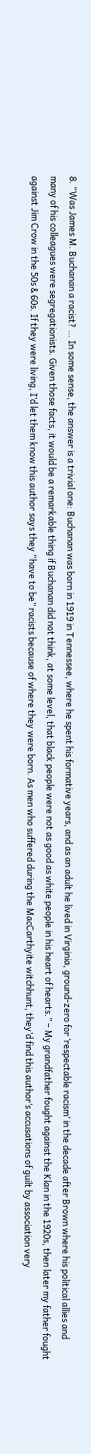8. “Was James M. Buchanan a racist? … In some sense, the answer is a trivial one: Buchanan was born in 1919 in Tennessee, where he spent his formative years, and as an adult he lived in Virginia, ground-zero for ‘respectable racism’ in the decade after Brown where his political allies and many of his colleagues were segregationists. Given those facts, it would be a remarkable thing if Buchanan did not think, at some level, that black people were not as good as white people in his heart of hearts.” – My grandfather fought against the Klan in the 1920s, then later my father fought against Jim Crow in the 50s & 60s. If they were living, I’d let them know this author says they “have to be” racists because of where they were born. As men who suffered during the MacCarthyite witchhunt, they’d find this author’s accusations of guilt by association very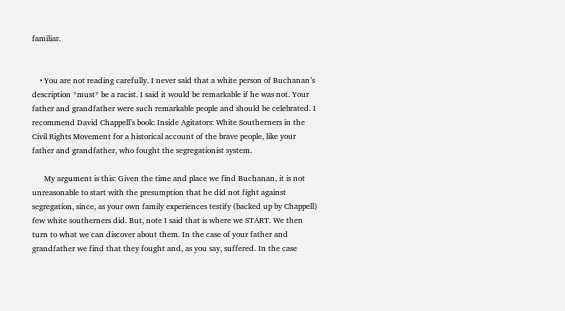familiar.


    • You are not reading carefully. I never said that a white person of Buchanan’s description *must* be a racist. I said it would be remarkable if he was not. Your father and grandfather were such remarkable people and should be celebrated. I recommend David Chappell’s book: Inside Agitators: White Southerners in the Civil Rights Movement for a historical account of the brave people, like your father and grandfather, who fought the segregationist system.

      My argument is this: Given the time and place we find Buchanan, it is not unreasonable to start with the presumption that he did not fight against segregation, since, as your own family experiences testify (backed up by Chappell) few white southerners did. But, note I said that is where we START. We then turn to what we can discover about them. In the case of your father and grandfather we find that they fought and, as you say, suffered. In the case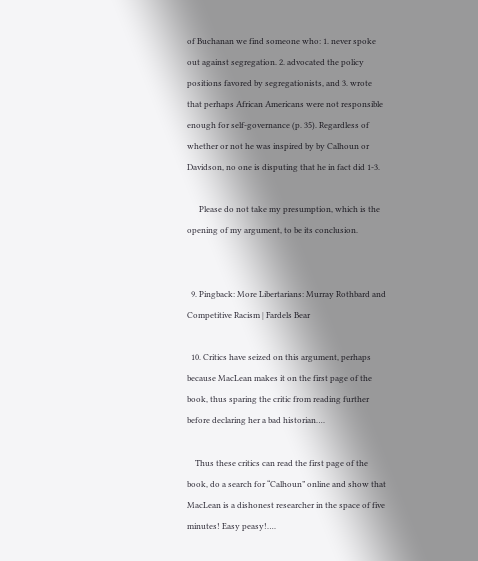of Buchanan we find someone who: 1. never spoke out against segregation. 2. advocated the policy positions favored by segregationists, and 3. wrote that perhaps African Americans were not responsible enough for self-governance (p. 35). Regardless of whether or not he was inspired by by Calhoun or Davidson, no one is disputing that he in fact did 1-3.

      Please do not take my presumption, which is the opening of my argument, to be its conclusion.


  9. Pingback: More Libertarians: Murray Rothbard and Competitive Racism | Fardels Bear

  10. Critics have seized on this argument, perhaps because MacLean makes it on the first page of the book, thus sparing the critic from reading further before declaring her a bad historian….

    Thus these critics can read the first page of the book, do a search for “Calhoun” online and show that MacLean is a dishonest researcher in the space of five minutes! Easy peasy!….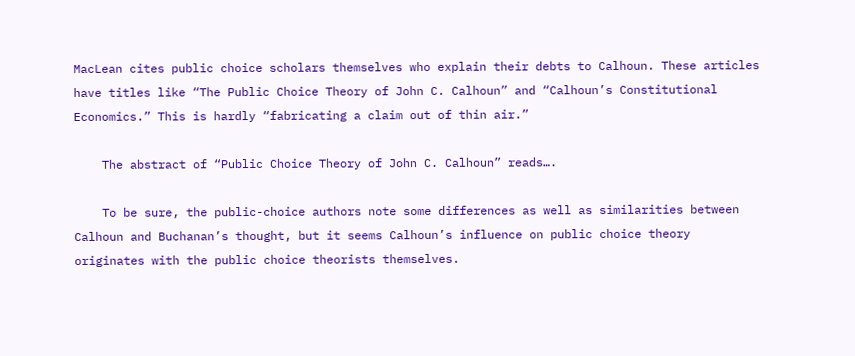MacLean cites public choice scholars themselves who explain their debts to Calhoun. These articles have titles like “The Public Choice Theory of John C. Calhoun” and “Calhoun’s Constitutional Economics.” This is hardly “fabricating a claim out of thin air.”

    The abstract of “Public Choice Theory of John C. Calhoun” reads….

    To be sure, the public-choice authors note some differences as well as similarities between Calhoun and Buchanan’s thought, but it seems Calhoun’s influence on public choice theory originates with the public choice theorists themselves.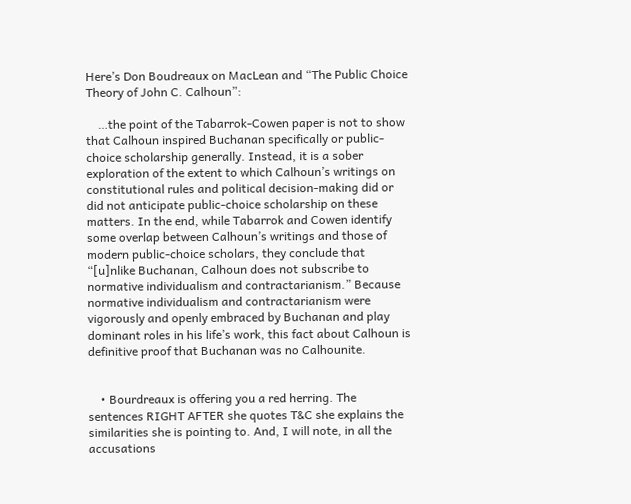Here’s Don Boudreaux on MacLean and “The Public Choice Theory of John C. Calhoun”:

    …the point of the Tabarrok-Cowen paper is not to show that Calhoun inspired Buchanan specifically or public-choice scholarship generally. Instead, it is a sober exploration of the extent to which Calhoun’s writings on constitutional rules and political decision-making did or did not anticipate public-choice scholarship on these matters. In the end, while Tabarrok and Cowen identify some overlap between Calhoun’s writings and those of modern public-choice scholars, they conclude that “[u]nlike Buchanan, Calhoun does not subscribe to normative individualism and contractarianism.” Because normative individualism and contractarianism were vigorously and openly embraced by Buchanan and play dominant roles in his life’s work, this fact about Calhoun is definitive proof that Buchanan was no Calhounite.


    • Bourdreaux is offering you a red herring. The sentences RIGHT AFTER she quotes T&C she explains the similarities she is pointing to. And, I will note, in all the accusations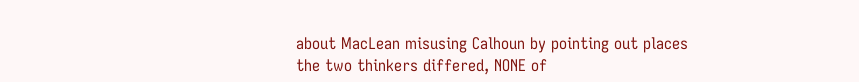about MacLean misusing Calhoun by pointing out places the two thinkers differed, NONE of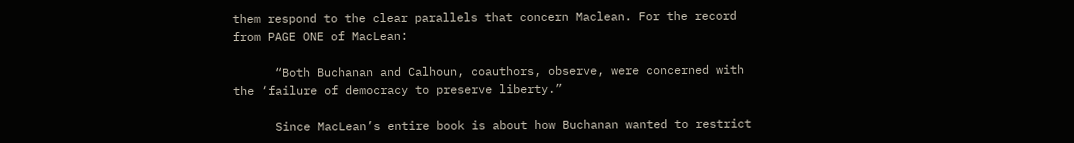them respond to the clear parallels that concern Maclean. For the record from PAGE ONE of MacLean:

      “Both Buchanan and Calhoun, coauthors, observe, were concerned with the ‘failure of democracy to preserve liberty.”

      Since MacLean’s entire book is about how Buchanan wanted to restrict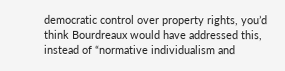democratic control over property rights, you’d think Bourdreaux would have addressed this, instead of “normative individualism and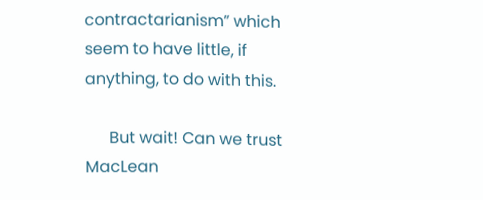contractarianism” which seem to have little, if anything, to do with this.

      But wait! Can we trust MacLean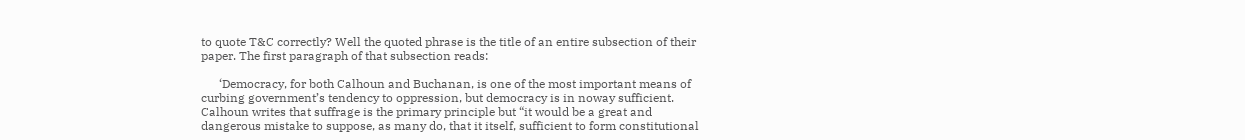to quote T&C correctly? Well the quoted phrase is the title of an entire subsection of their paper. The first paragraph of that subsection reads:

      ‘Democracy, for both Calhoun and Buchanan, is one of the most important means of curbing government’s tendency to oppression, but democracy is in noway sufficient. Calhoun writes that suffrage is the primary principle but “it would be a great and dangerous mistake to suppose, as many do, that it itself, sufficient to form constitutional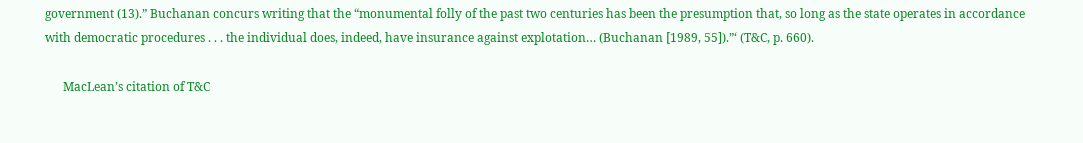government (13).” Buchanan concurs writing that the “monumental folly of the past two centuries has been the presumption that, so long as the state operates in accordance with democratic procedures . . . the individual does, indeed, have insurance against explotation… (Buchanan [1989, 55]).”‘ (T&C, p. 660).

      MacLean’s citation of T&C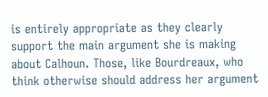is entirely appropriate as they clearly support the main argument she is making about Calhoun. Those, like Bourdreaux, who think otherwise should address her argument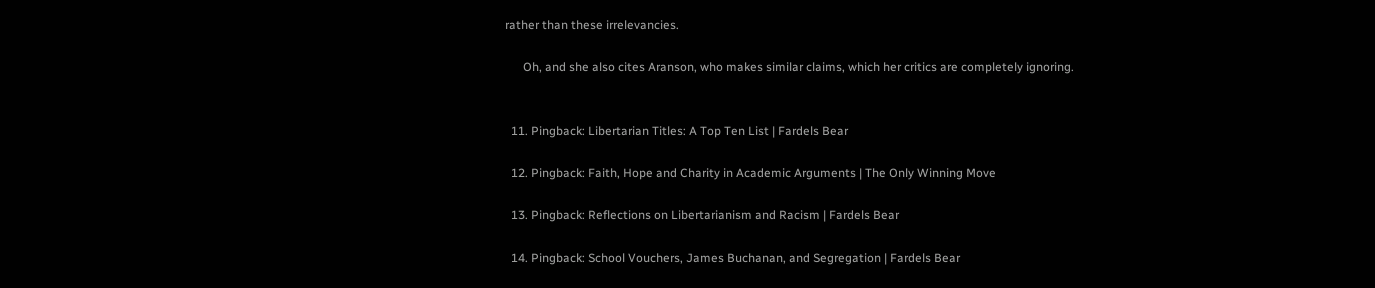rather than these irrelevancies.

      Oh, and she also cites Aranson, who makes similar claims, which her critics are completely ignoring.


  11. Pingback: Libertarian Titles: A Top Ten List | Fardels Bear

  12. Pingback: Faith, Hope and Charity in Academic Arguments | The Only Winning Move

  13. Pingback: Reflections on Libertarianism and Racism | Fardels Bear

  14. Pingback: School Vouchers, James Buchanan, and Segregation | Fardels Bear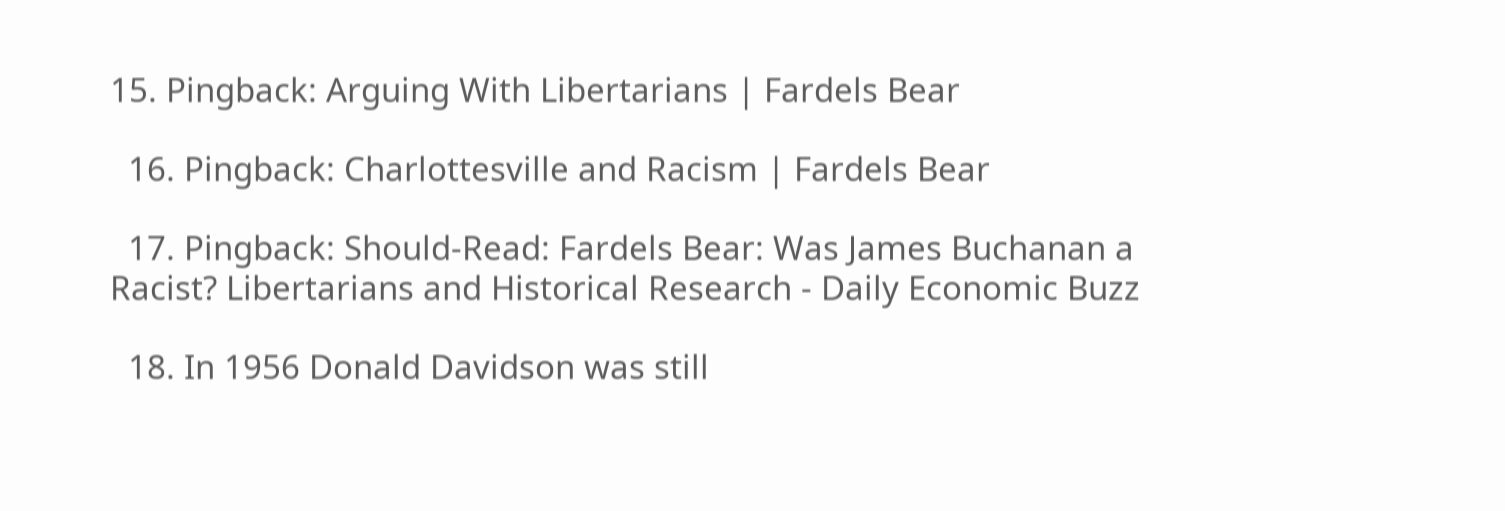15. Pingback: Arguing With Libertarians | Fardels Bear

  16. Pingback: Charlottesville and Racism | Fardels Bear

  17. Pingback: Should-Read: Fardels Bear: Was James Buchanan a Racist? Libertarians and Historical Research - Daily Economic Buzz

  18. In 1956 Donald Davidson was still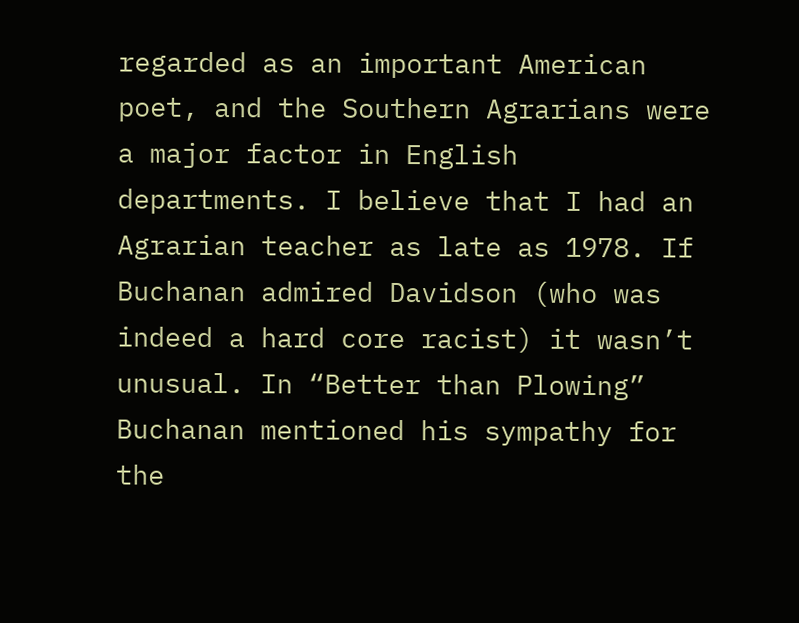regarded as an important American poet, and the Southern Agrarians were a major factor in English departments. I believe that I had an Agrarian teacher as late as 1978. If Buchanan admired Davidson (who was indeed a hard core racist) it wasn’t unusual. In “Better than Plowing” Buchanan mentioned his sympathy for the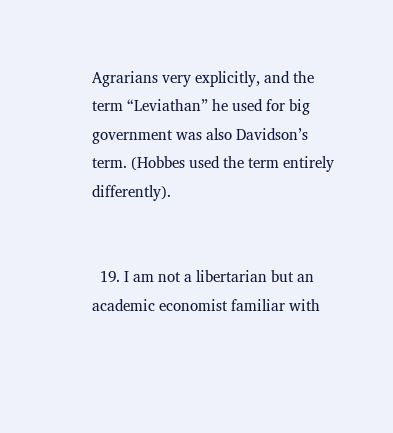Agrarians very explicitly, and the term “Leviathan” he used for big government was also Davidson’s term. (Hobbes used the term entirely differently).


  19. I am not a libertarian but an academic economist familiar with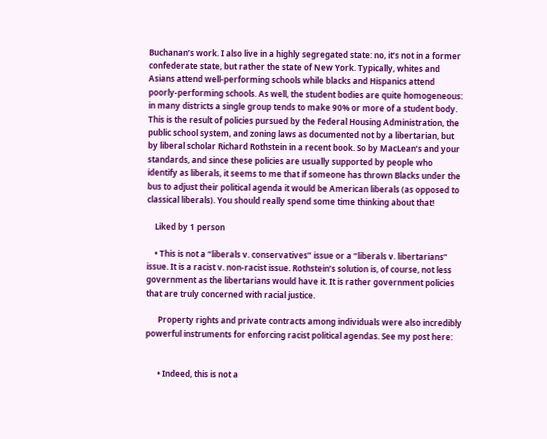Buchanan’s work. I also live in a highly segregated state: no, it’s not in a former confederate state, but rather the state of New York. Typically, whites and Asians attend well-performing schools while blacks and Hispanics attend poorly-performing schools. As well, the student bodies are quite homogeneous: in many districts a single group tends to make 90% or more of a student body. This is the result of policies pursued by the Federal Housing Administration, the public school system, and zoning laws as documented not by a libertarian, but by liberal scholar Richard Rothstein in a recent book. So by MacLean’s and your standards, and since these policies are usually supported by people who identify as liberals, it seems to me that if someone has thrown Blacks under the bus to adjust their political agenda it would be American liberals (as opposed to classical liberals). You should really spend some time thinking about that!

    Liked by 1 person

    • This is not a “liberals v. conservatives” issue or a “liberals v. libertarians” issue. It is a racist v. non-racist issue. Rothstein’s solution is, of course, not less government as the libertarians would have it. It is rather government policies that are truly concerned with racial justice.

      Property rights and private contracts among individuals were also incredibly powerful instruments for enforcing racist political agendas. See my post here:


      • Indeed, this is not a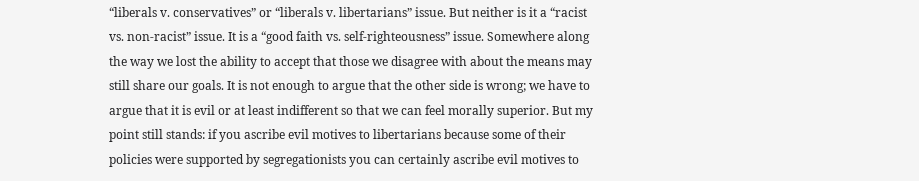“liberals v. conservatives” or “liberals v. libertarians” issue. But neither is it a “racist vs. non-racist” issue. It is a “good faith vs. self-righteousness” issue. Somewhere along the way we lost the ability to accept that those we disagree with about the means may still share our goals. It is not enough to argue that the other side is wrong; we have to argue that it is evil or at least indifferent so that we can feel morally superior. But my point still stands: if you ascribe evil motives to libertarians because some of their policies were supported by segregationists you can certainly ascribe evil motives to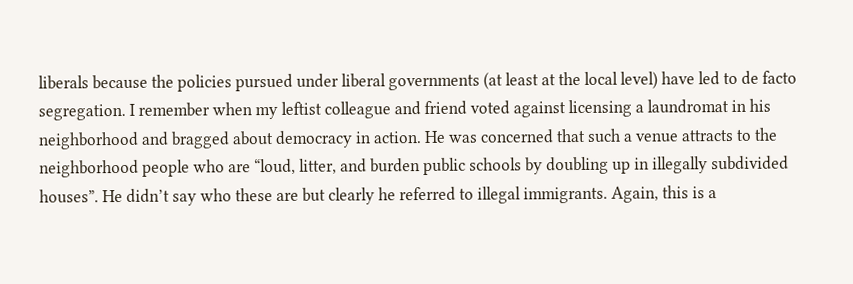liberals because the policies pursued under liberal governments (at least at the local level) have led to de facto segregation. I remember when my leftist colleague and friend voted against licensing a laundromat in his neighborhood and bragged about democracy in action. He was concerned that such a venue attracts to the neighborhood people who are “loud, litter, and burden public schools by doubling up in illegally subdivided houses”. He didn’t say who these are but clearly he referred to illegal immigrants. Again, this is a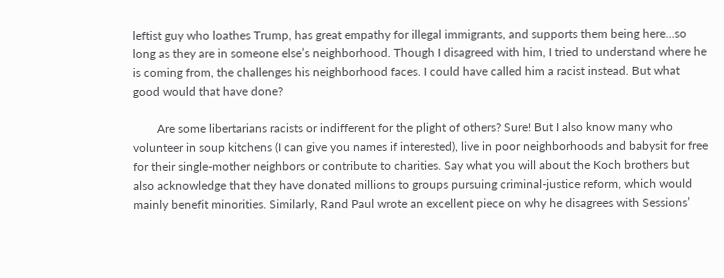leftist guy who loathes Trump, has great empathy for illegal immigrants, and supports them being here…so long as they are in someone else’s neighborhood. Though I disagreed with him, I tried to understand where he is coming from, the challenges his neighborhood faces. I could have called him a racist instead. But what good would that have done?

        Are some libertarians racists or indifferent for the plight of others? Sure! But I also know many who volunteer in soup kitchens (I can give you names if interested), live in poor neighborhoods and babysit for free for their single-mother neighbors or contribute to charities. Say what you will about the Koch brothers but also acknowledge that they have donated millions to groups pursuing criminal-justice reform, which would mainly benefit minorities. Similarly, Rand Paul wrote an excellent piece on why he disagrees with Sessions’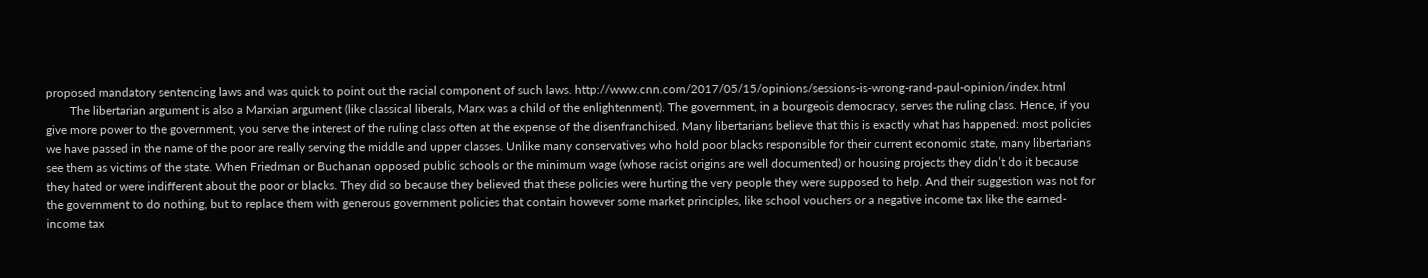proposed mandatory sentencing laws and was quick to point out the racial component of such laws. http://www.cnn.com/2017/05/15/opinions/sessions-is-wrong-rand-paul-opinion/index.html
        The libertarian argument is also a Marxian argument (like classical liberals, Marx was a child of the enlightenment). The government, in a bourgeois democracy, serves the ruling class. Hence, if you give more power to the government, you serve the interest of the ruling class often at the expense of the disenfranchised. Many libertarians believe that this is exactly what has happened: most policies we have passed in the name of the poor are really serving the middle and upper classes. Unlike many conservatives who hold poor blacks responsible for their current economic state, many libertarians see them as victims of the state. When Friedman or Buchanan opposed public schools or the minimum wage (whose racist origins are well documented) or housing projects they didn’t do it because they hated or were indifferent about the poor or blacks. They did so because they believed that these policies were hurting the very people they were supposed to help. And their suggestion was not for the government to do nothing, but to replace them with generous government policies that contain however some market principles, like school vouchers or a negative income tax like the earned-income tax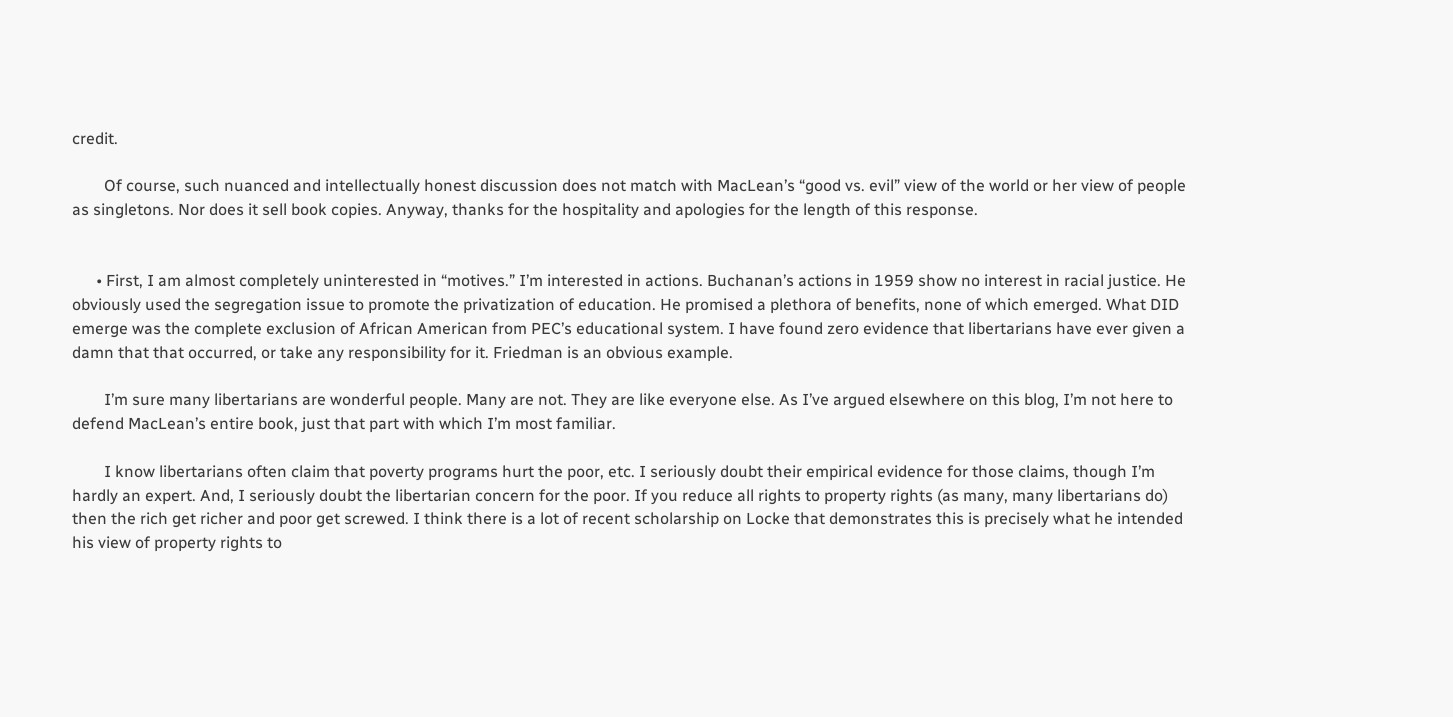credit.

        Of course, such nuanced and intellectually honest discussion does not match with MacLean’s “good vs. evil” view of the world or her view of people as singletons. Nor does it sell book copies. Anyway, thanks for the hospitality and apologies for the length of this response.


      • First, I am almost completely uninterested in “motives.” I’m interested in actions. Buchanan’s actions in 1959 show no interest in racial justice. He obviously used the segregation issue to promote the privatization of education. He promised a plethora of benefits, none of which emerged. What DID emerge was the complete exclusion of African American from PEC’s educational system. I have found zero evidence that libertarians have ever given a damn that that occurred, or take any responsibility for it. Friedman is an obvious example.

        I’m sure many libertarians are wonderful people. Many are not. They are like everyone else. As I’ve argued elsewhere on this blog, I’m not here to defend MacLean’s entire book, just that part with which I’m most familiar.

        I know libertarians often claim that poverty programs hurt the poor, etc. I seriously doubt their empirical evidence for those claims, though I’m hardly an expert. And, I seriously doubt the libertarian concern for the poor. If you reduce all rights to property rights (as many, many libertarians do) then the rich get richer and poor get screwed. I think there is a lot of recent scholarship on Locke that demonstrates this is precisely what he intended his view of property rights to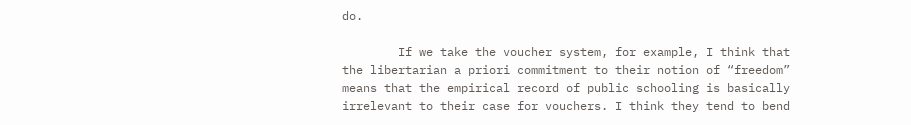do.

        If we take the voucher system, for example, I think that the libertarian a priori commitment to their notion of “freedom” means that the empirical record of public schooling is basically irrelevant to their case for vouchers. I think they tend to bend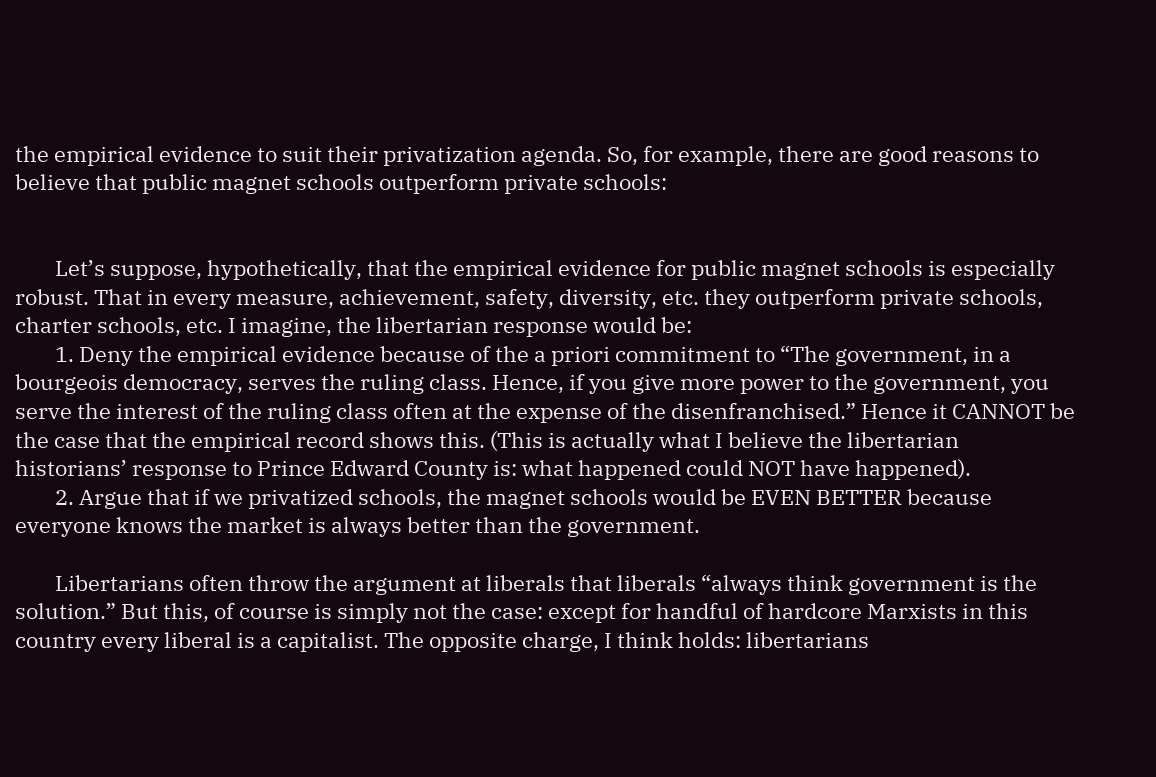the empirical evidence to suit their privatization agenda. So, for example, there are good reasons to believe that public magnet schools outperform private schools:


        Let’s suppose, hypothetically, that the empirical evidence for public magnet schools is especially robust. That in every measure, achievement, safety, diversity, etc. they outperform private schools, charter schools, etc. I imagine, the libertarian response would be:
        1. Deny the empirical evidence because of the a priori commitment to “The government, in a bourgeois democracy, serves the ruling class. Hence, if you give more power to the government, you serve the interest of the ruling class often at the expense of the disenfranchised.” Hence it CANNOT be the case that the empirical record shows this. (This is actually what I believe the libertarian historians’ response to Prince Edward County is: what happened could NOT have happened).
        2. Argue that if we privatized schools, the magnet schools would be EVEN BETTER because everyone knows the market is always better than the government.

        Libertarians often throw the argument at liberals that liberals “always think government is the solution.” But this, of course is simply not the case: except for handful of hardcore Marxists in this country every liberal is a capitalist. The opposite charge, I think holds: libertarians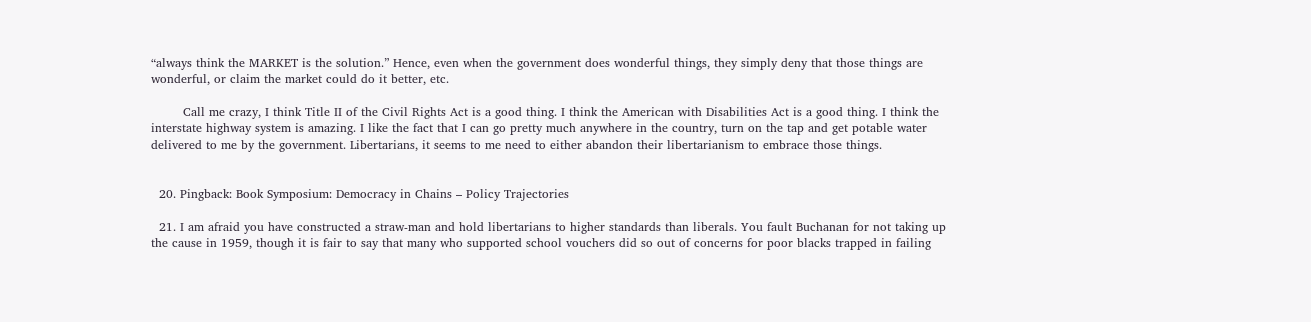“always think the MARKET is the solution.” Hence, even when the government does wonderful things, they simply deny that those things are wonderful, or claim the market could do it better, etc.

        Call me crazy, I think Title II of the Civil Rights Act is a good thing. I think the American with Disabilities Act is a good thing. I think the interstate highway system is amazing. I like the fact that I can go pretty much anywhere in the country, turn on the tap and get potable water delivered to me by the government. Libertarians, it seems to me need to either abandon their libertarianism to embrace those things.


  20. Pingback: Book Symposium: Democracy in Chains – Policy Trajectories

  21. I am afraid you have constructed a straw-man and hold libertarians to higher standards than liberals. You fault Buchanan for not taking up the cause in 1959, though it is fair to say that many who supported school vouchers did so out of concerns for poor blacks trapped in failing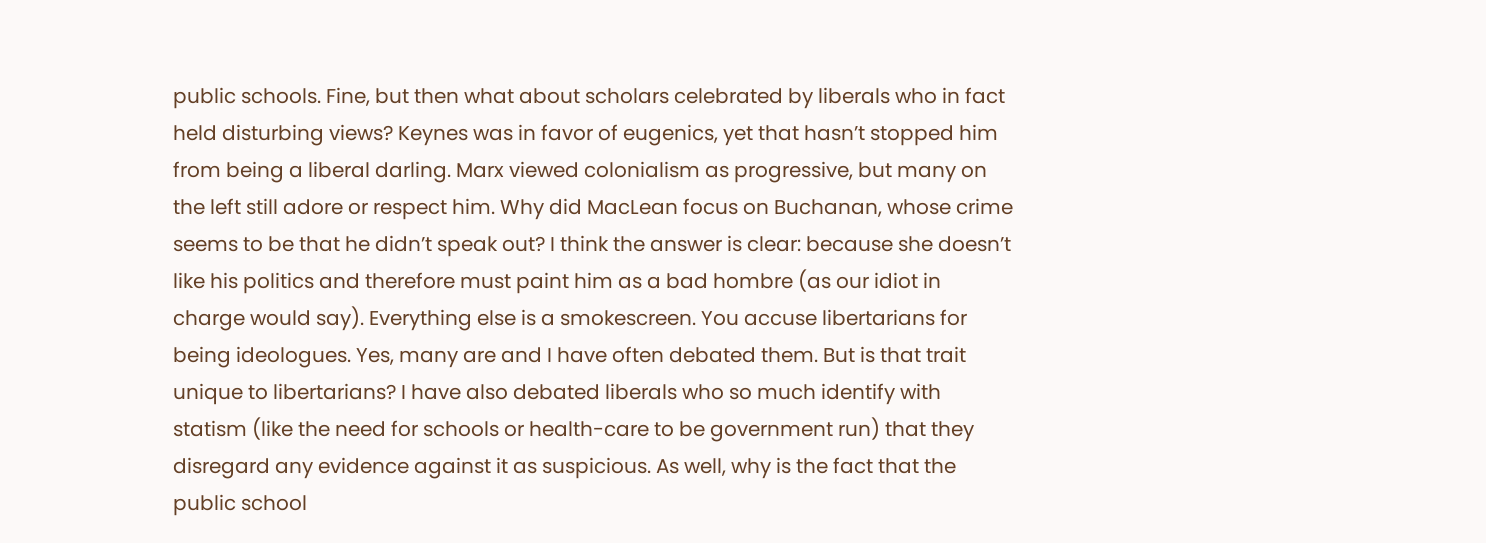public schools. Fine, but then what about scholars celebrated by liberals who in fact held disturbing views? Keynes was in favor of eugenics, yet that hasn’t stopped him from being a liberal darling. Marx viewed colonialism as progressive, but many on the left still adore or respect him. Why did MacLean focus on Buchanan, whose crime seems to be that he didn’t speak out? I think the answer is clear: because she doesn’t like his politics and therefore must paint him as a bad hombre (as our idiot in charge would say). Everything else is a smokescreen. You accuse libertarians for being ideologues. Yes, many are and I have often debated them. But is that trait unique to libertarians? I have also debated liberals who so much identify with statism (like the need for schools or health-care to be government run) that they disregard any evidence against it as suspicious. As well, why is the fact that the public school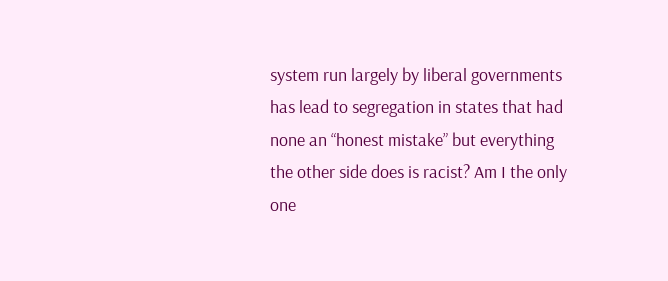system run largely by liberal governments has lead to segregation in states that had none an “honest mistake” but everything the other side does is racist? Am I the only one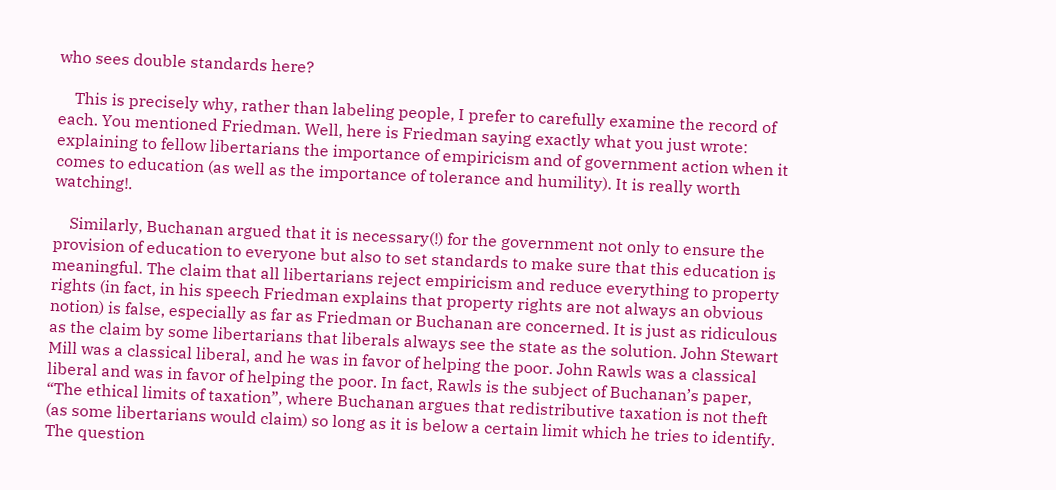who sees double standards here?

    This is precisely why, rather than labeling people, I prefer to carefully examine the record of each. You mentioned Friedman. Well, here is Friedman saying exactly what you just wrote: explaining to fellow libertarians the importance of empiricism and of government action when it comes to education (as well as the importance of tolerance and humility). It is really worth watching!.

    Similarly, Buchanan argued that it is necessary(!) for the government not only to ensure the provision of education to everyone but also to set standards to make sure that this education is meaningful. The claim that all libertarians reject empiricism and reduce everything to property rights (in fact, in his speech Friedman explains that property rights are not always an obvious notion) is false, especially as far as Friedman or Buchanan are concerned. It is just as ridiculous as the claim by some libertarians that liberals always see the state as the solution. John Stewart Mill was a classical liberal, and he was in favor of helping the poor. John Rawls was a classical liberal and was in favor of helping the poor. In fact, Rawls is the subject of Buchanan’s paper, “The ethical limits of taxation”, where Buchanan argues that redistributive taxation is not theft (as some libertarians would claim) so long as it is below a certain limit which he tries to identify. The question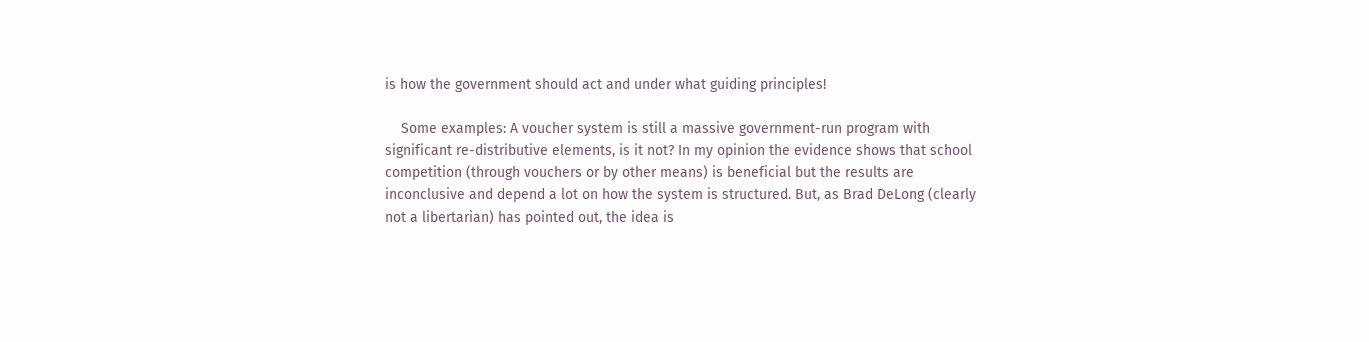is how the government should act and under what guiding principles!

    Some examples: A voucher system is still a massive government-run program with significant re-distributive elements, is it not? In my opinion the evidence shows that school competition (through vouchers or by other means) is beneficial but the results are inconclusive and depend a lot on how the system is structured. But, as Brad DeLong (clearly not a libertarian) has pointed out, the idea is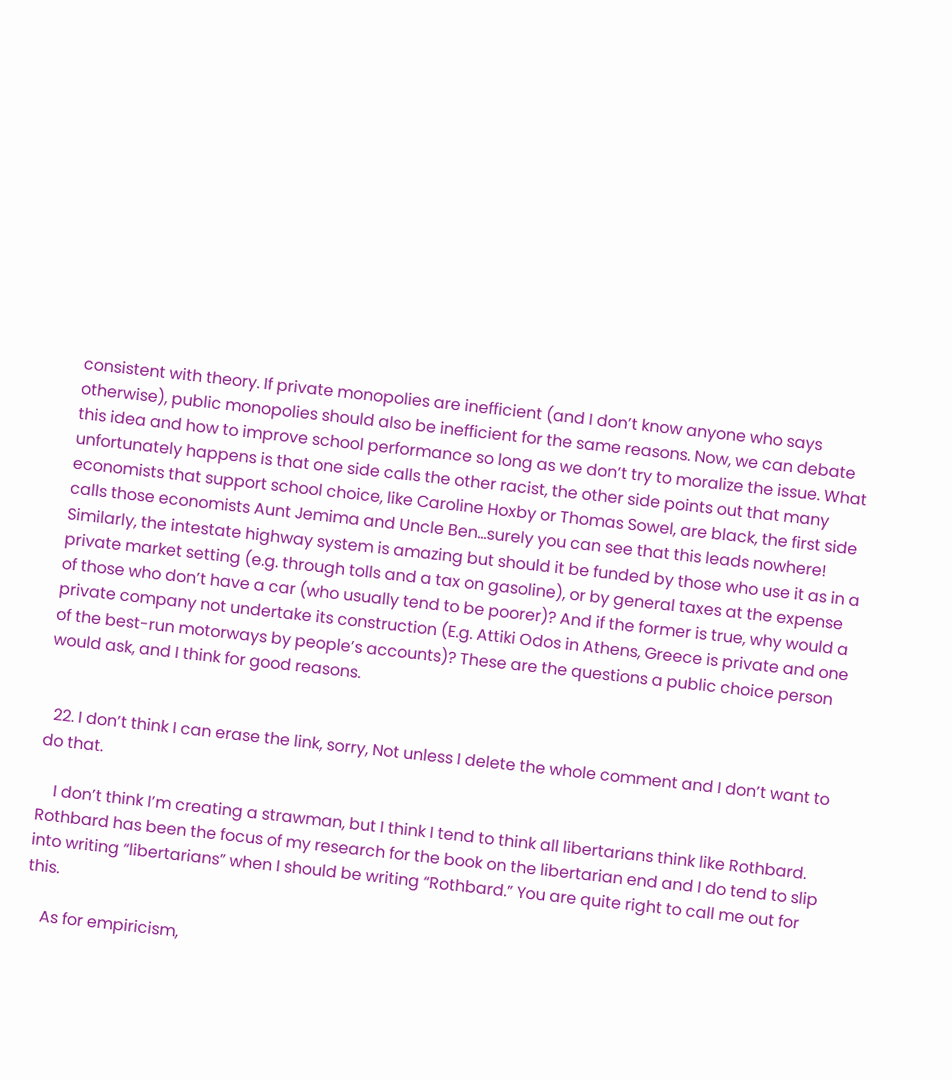consistent with theory. If private monopolies are inefficient (and I don’t know anyone who says otherwise), public monopolies should also be inefficient for the same reasons. Now, we can debate this idea and how to improve school performance so long as we don’t try to moralize the issue. What unfortunately happens is that one side calls the other racist, the other side points out that many economists that support school choice, like Caroline Hoxby or Thomas Sowel, are black, the first side calls those economists Aunt Jemima and Uncle Ben…surely you can see that this leads nowhere! Similarly, the intestate highway system is amazing but should it be funded by those who use it as in a private market setting (e.g. through tolls and a tax on gasoline), or by general taxes at the expense of those who don’t have a car (who usually tend to be poorer)? And if the former is true, why would a private company not undertake its construction (E.g. Attiki Odos in Athens, Greece is private and one of the best-run motorways by people’s accounts)? These are the questions a public choice person would ask, and I think for good reasons.


  22. I don’t think I can erase the link, sorry, Not unless I delete the whole comment and I don’t want to do that.

    I don’t think I’m creating a strawman, but I think I tend to think all libertarians think like Rothbard. Rothbard has been the focus of my research for the book on the libertarian end and I do tend to slip into writing “libertarians” when I should be writing “Rothbard.” You are quite right to call me out for this.

    As for empiricism,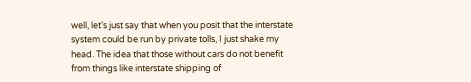well, let’s just say that when you posit that the interstate system could be run by private tolls, I just shake my head. The idea that those without cars do not benefit from things like interstate shipping of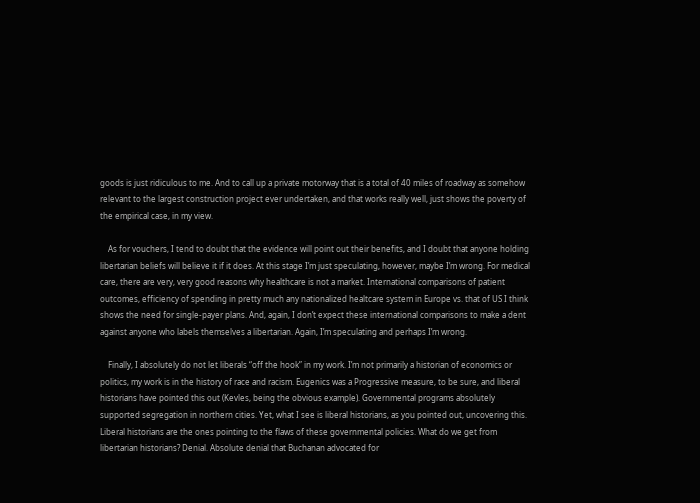goods is just ridiculous to me. And to call up a private motorway that is a total of 40 miles of roadway as somehow relevant to the largest construction project ever undertaken, and that works really well, just shows the poverty of the empirical case, in my view.

    As for vouchers, I tend to doubt that the evidence will point out their benefits, and I doubt that anyone holding libertarian beliefs will believe it if it does. At this stage I’m just speculating, however, maybe I’m wrong. For medical care, there are very, very good reasons why healthcare is not a market. International comparisons of patient outcomes, efficiency of spending in pretty much any nationalized healtcare system in Europe vs. that of US I think shows the need for single-payer plans. And, again, I don’t expect these international comparisons to make a dent against anyone who labels themselves a libertarian. Again, I’m speculating and perhaps I’m wrong.

    Finally, I absolutely do not let liberals “off the hook” in my work. I’m not primarily a historian of economics or politics, my work is in the history of race and racism. Eugenics was a Progressive measure, to be sure, and liberal historians have pointed this out (Kevles, being the obvious example). Governmental programs absolutely supported segregation in northern cities. Yet, what I see is liberal historians, as you pointed out, uncovering this. Liberal historians are the ones pointing to the flaws of these governmental policies. What do we get from libertarian historians? Denial. Absolute denial that Buchanan advocated for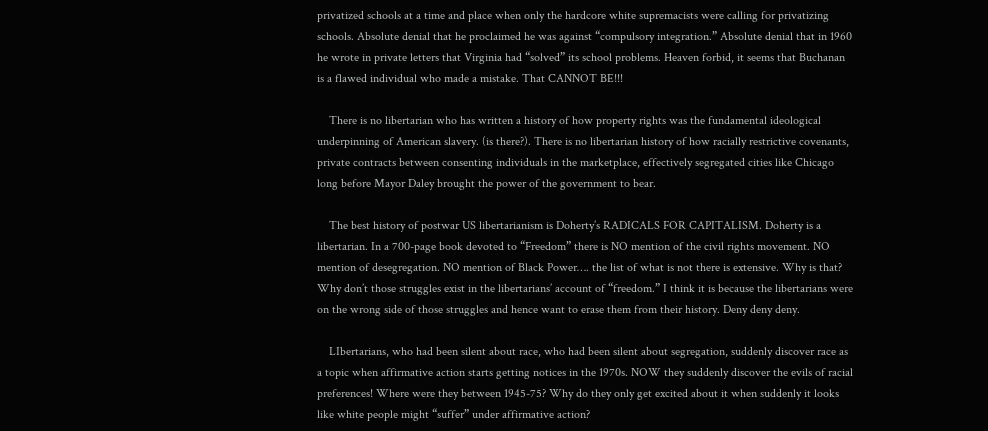privatized schools at a time and place when only the hardcore white supremacists were calling for privatizing schools. Absolute denial that he proclaimed he was against “compulsory integration.” Absolute denial that in 1960 he wrote in private letters that Virginia had “solved” its school problems. Heaven forbid, it seems that Buchanan is a flawed individual who made a mistake. That CANNOT BE!!!

    There is no libertarian who has written a history of how property rights was the fundamental ideological underpinning of American slavery. (is there?). There is no libertarian history of how racially restrictive covenants, private contracts between consenting individuals in the marketplace, effectively segregated cities like Chicago long before Mayor Daley brought the power of the government to bear.

    The best history of postwar US libertarianism is Doherty’s RADICALS FOR CAPITALISM. Doherty is a libertarian. In a 700-page book devoted to “Freedom” there is NO mention of the civil rights movement. NO mention of desegregation. NO mention of Black Power…. the list of what is not there is extensive. Why is that? Why don’t those struggles exist in the libertarians’ account of “freedom.” I think it is because the libertarians were on the wrong side of those struggles and hence want to erase them from their history. Deny deny deny.

    LIbertarians, who had been silent about race, who had been silent about segregation, suddenly discover race as a topic when affirmative action starts getting notices in the 1970s. NOW they suddenly discover the evils of racial preferences! Where were they between 1945-75? Why do they only get excited about it when suddenly it looks like white people might “suffer” under affirmative action?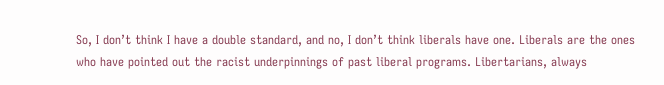So, I don’t think I have a double standard, and no, I don’t think liberals have one. Liberals are the ones who have pointed out the racist underpinnings of past liberal programs. Libertarians, always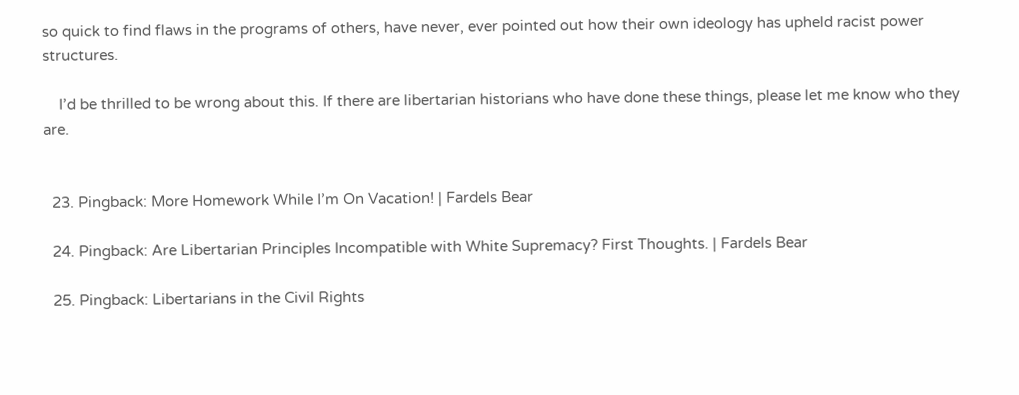so quick to find flaws in the programs of others, have never, ever pointed out how their own ideology has upheld racist power structures.

    I’d be thrilled to be wrong about this. If there are libertarian historians who have done these things, please let me know who they are.


  23. Pingback: More Homework While I’m On Vacation! | Fardels Bear

  24. Pingback: Are Libertarian Principles Incompatible with White Supremacy? First Thoughts. | Fardels Bear

  25. Pingback: Libertarians in the Civil Rights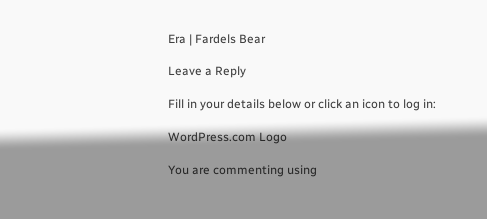Era | Fardels Bear

Leave a Reply

Fill in your details below or click an icon to log in:

WordPress.com Logo

You are commenting using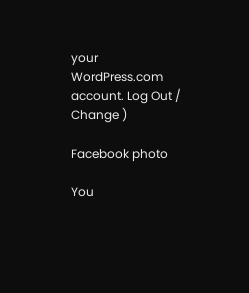your WordPress.com account. Log Out /  Change )

Facebook photo

You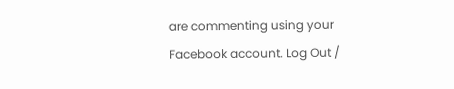are commenting using your Facebook account. Log Out /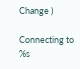Change )

Connecting to %s